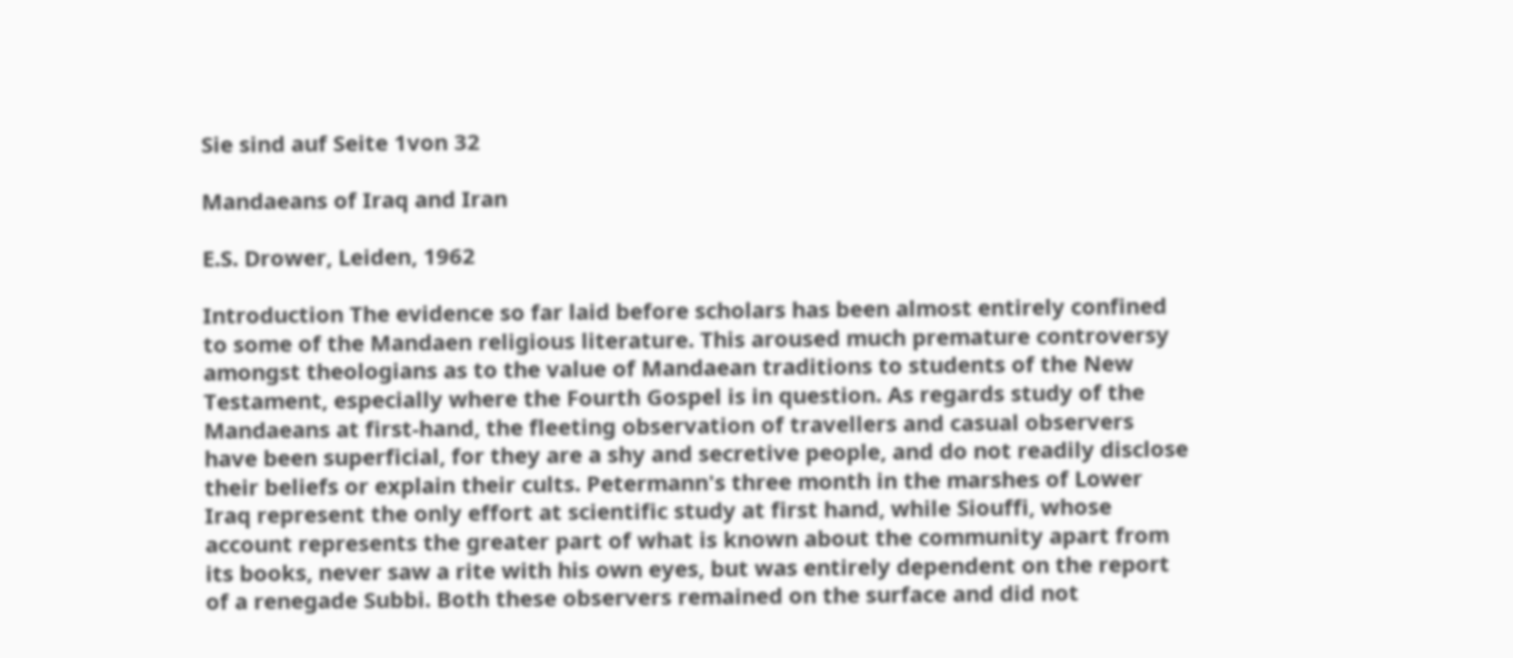Sie sind auf Seite 1von 32

Mandaeans of Iraq and Iran

E.S. Drower, Leiden, 1962

Introduction The evidence so far laid before scholars has been almost entirely confined to some of the Mandaen religious literature. This aroused much premature controversy amongst theologians as to the value of Mandaean traditions to students of the New Testament, especially where the Fourth Gospel is in question. As regards study of the Mandaeans at first-hand, the fleeting observation of travellers and casual observers have been superficial, for they are a shy and secretive people, and do not readily disclose their beliefs or explain their cults. Petermann's three month in the marshes of Lower Iraq represent the only effort at scientific study at first hand, while Siouffi, whose account represents the greater part of what is known about the community apart from its books, never saw a rite with his own eyes, but was entirely dependent on the report of a renegade Subbi. Both these observers remained on the surface and did not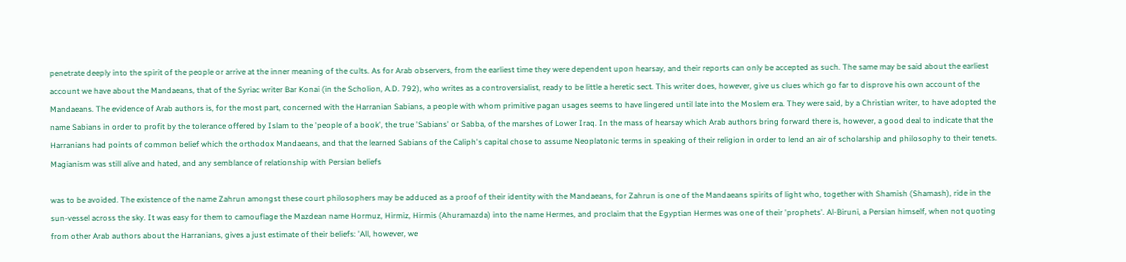penetrate deeply into the spirit of the people or arrive at the inner meaning of the cults. As for Arab observers, from the earliest time they were dependent upon hearsay, and their reports can only be accepted as such. The same may be said about the earliest account we have about the Mandaeans, that of the Syriac writer Bar Konai (in the Scholion, A.D. 792), who writes as a controversialist, ready to be little a heretic sect. This writer does, however, give us clues which go far to disprove his own account of the Mandaeans. The evidence of Arab authors is, for the most part, concerned with the Harranian Sabians, a people with whom primitive pagan usages seems to have lingered until late into the Moslem era. They were said, by a Christian writer, to have adopted the name Sabians in order to profit by the tolerance offered by Islam to the 'people of a book', the true 'Sabians' or Sabba, of the marshes of Lower Iraq. In the mass of hearsay which Arab authors bring forward there is, however, a good deal to indicate that the Harranians had points of common belief which the orthodox Mandaeans, and that the learned Sabians of the Caliph's capital chose to assume Neoplatonic terms in speaking of their religion in order to lend an air of scholarship and philosophy to their tenets. Magianism was still alive and hated, and any semblance of relationship with Persian beliefs

was to be avoided. The existence of the name Zahrun amongst these court philosophers may be adduced as a proof of their identity with the Mandaeans, for Zahrun is one of the Mandaeans spirits of light who, together with Shamish (Shamash), ride in the sun-vessel across the sky. It was easy for them to camouflage the Mazdean name Hormuz, Hirmiz, Hirmis (Ahuramazda) into the name Hermes, and proclaim that the Egyptian Hermes was one of their 'prophets'. Al-Biruni, a Persian himself, when not quoting from other Arab authors about the Harranians, gives a just estimate of their beliefs: 'All, however, we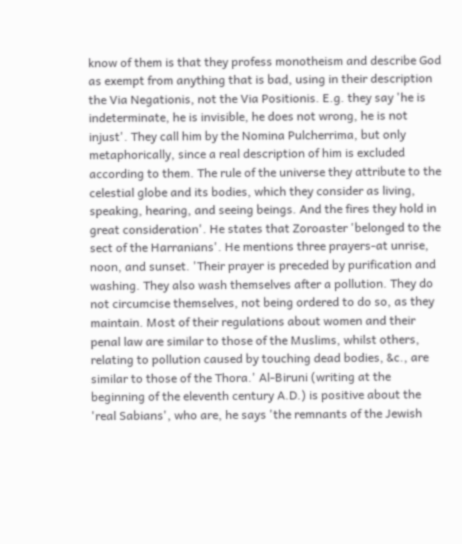know of them is that they profess monotheism and describe God as exempt from anything that is bad, using in their description the Via Negationis, not the Via Positionis. E.g. they say 'he is indeterminate, he is invisible, he does not wrong, he is not injust'. They call him by the Nomina Pulcherrima, but only metaphorically, since a real description of him is excluded according to them. The rule of the universe they attribute to the celestial globe and its bodies, which they consider as living, speaking, hearing, and seeing beings. And the fires they hold in great consideration'. He states that Zoroaster 'belonged to the sect of the Harranians'. He mentions three prayers-at unrise, noon, and sunset. 'Their prayer is preceded by purification and washing. They also wash themselves after a pollution. They do not circumcise themselves, not being ordered to do so, as they maintain. Most of their regulations about women and their penal law are similar to those of the Muslims, whilst others, relating to pollution caused by touching dead bodies, &c., are similar to those of the Thora.' Al-Biruni (writing at the beginning of the eleventh century A.D.) is positive about the 'real Sabians', who are, he says 'the remnants of the Jewish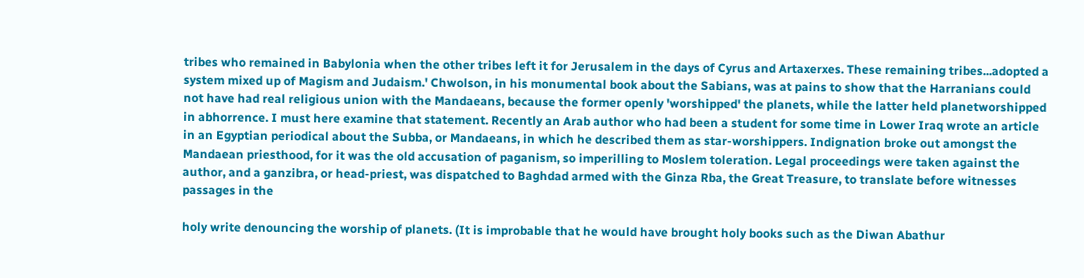tribes who remained in Babylonia when the other tribes left it for Jerusalem in the days of Cyrus and Artaxerxes. These remaining tribes...adopted a system mixed up of Magism and Judaism.' Chwolson, in his monumental book about the Sabians, was at pains to show that the Harranians could not have had real religious union with the Mandaeans, because the former openly 'worshipped' the planets, while the latter held planetworshipped in abhorrence. I must here examine that statement. Recently an Arab author who had been a student for some time in Lower Iraq wrote an article in an Egyptian periodical about the Subba, or Mandaeans, in which he described them as star-worshippers. Indignation broke out amongst the Mandaean priesthood, for it was the old accusation of paganism, so imperilling to Moslem toleration. Legal proceedings were taken against the author, and a ganzibra, or head-priest, was dispatched to Baghdad armed with the Ginza Rba, the Great Treasure, to translate before witnesses passages in the

holy write denouncing the worship of planets. (It is improbable that he would have brought holy books such as the Diwan Abathur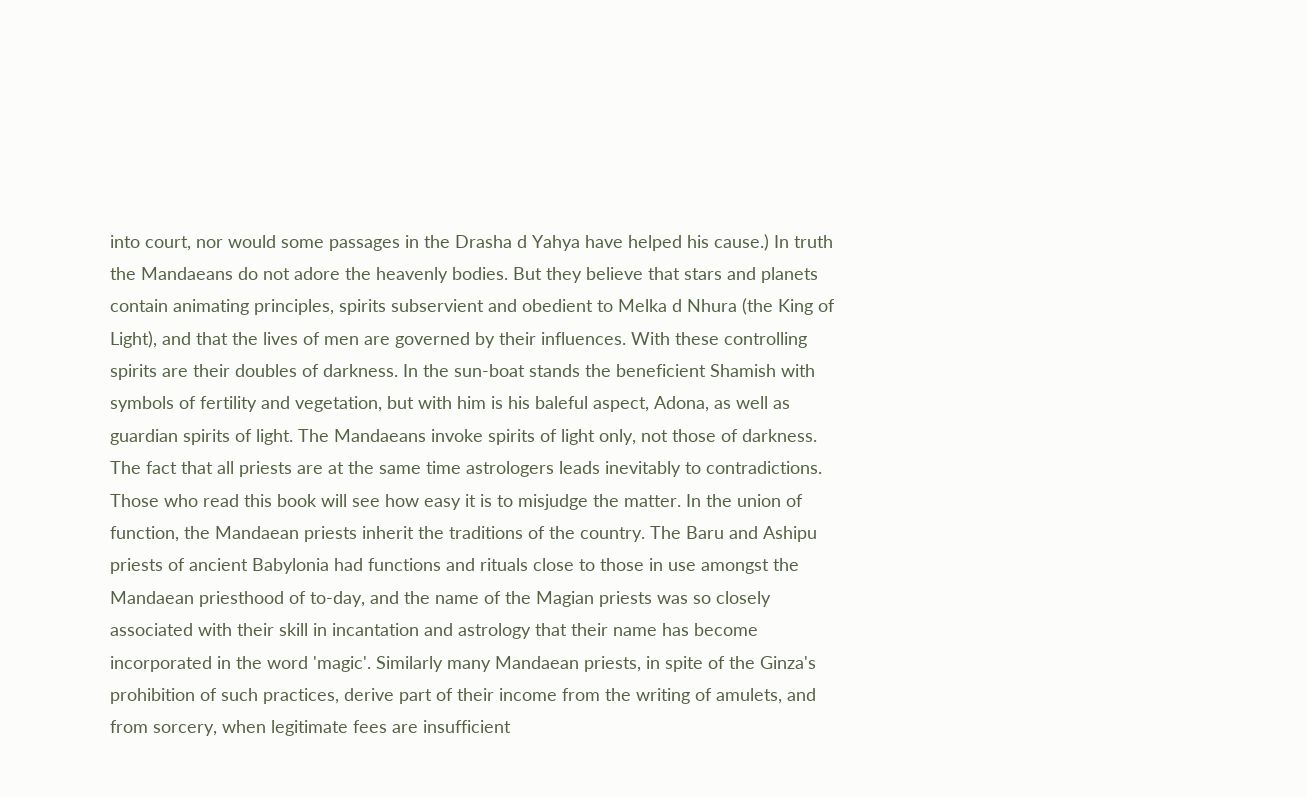into court, nor would some passages in the Drasha d Yahya have helped his cause.) In truth the Mandaeans do not adore the heavenly bodies. But they believe that stars and planets contain animating principles, spirits subservient and obedient to Melka d Nhura (the King of Light), and that the lives of men are governed by their influences. With these controlling spirits are their doubles of darkness. In the sun-boat stands the beneficient Shamish with symbols of fertility and vegetation, but with him is his baleful aspect, Adona, as well as guardian spirits of light. The Mandaeans invoke spirits of light only, not those of darkness. The fact that all priests are at the same time astrologers leads inevitably to contradictions. Those who read this book will see how easy it is to misjudge the matter. In the union of function, the Mandaean priests inherit the traditions of the country. The Baru and Ashipu priests of ancient Babylonia had functions and rituals close to those in use amongst the Mandaean priesthood of to-day, and the name of the Magian priests was so closely associated with their skill in incantation and astrology that their name has become incorporated in the word 'magic'. Similarly many Mandaean priests, in spite of the Ginza's prohibition of such practices, derive part of their income from the writing of amulets, and from sorcery, when legitimate fees are insufficient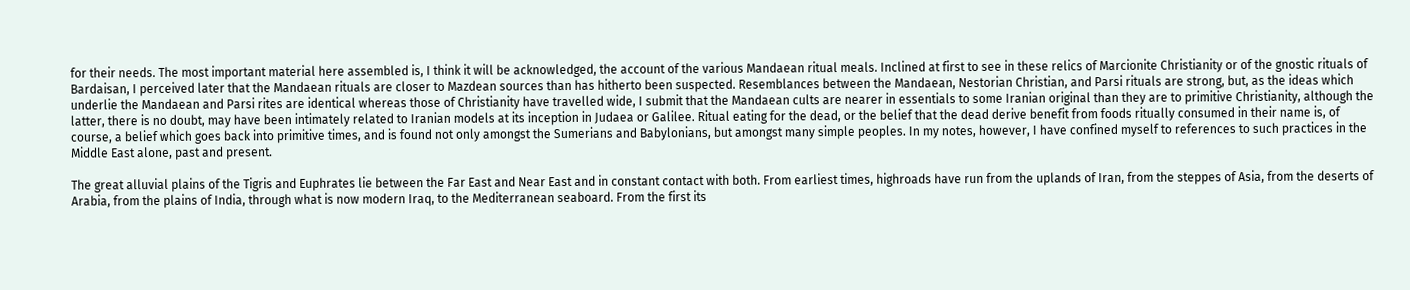for their needs. The most important material here assembled is, I think it will be acknowledged, the account of the various Mandaean ritual meals. Inclined at first to see in these relics of Marcionite Christianity or of the gnostic rituals of Bardaisan, I perceived later that the Mandaean rituals are closer to Mazdean sources than has hitherto been suspected. Resemblances between the Mandaean, Nestorian Christian, and Parsi rituals are strong, but, as the ideas which underlie the Mandaean and Parsi rites are identical whereas those of Christianity have travelled wide, I submit that the Mandaean cults are nearer in essentials to some Iranian original than they are to primitive Christianity, although the latter, there is no doubt, may have been intimately related to Iranian models at its inception in Judaea or Galilee. Ritual eating for the dead, or the belief that the dead derive benefit from foods ritually consumed in their name is, of course, a belief which goes back into primitive times, and is found not only amongst the Sumerians and Babylonians, but amongst many simple peoples. In my notes, however, I have confined myself to references to such practices in the Middle East alone, past and present.

The great alluvial plains of the Tigris and Euphrates lie between the Far East and Near East and in constant contact with both. From earliest times, highroads have run from the uplands of Iran, from the steppes of Asia, from the deserts of Arabia, from the plains of India, through what is now modern Iraq, to the Mediterranean seaboard. From the first its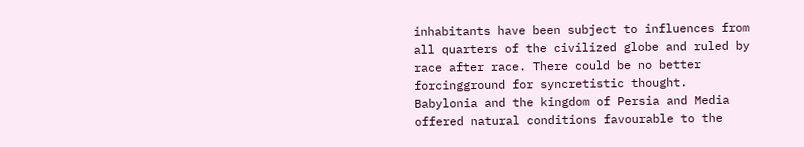inhabitants have been subject to influences from all quarters of the civilized globe and ruled by race after race. There could be no better forcingground for syncretistic thought. Babylonia and the kingdom of Persia and Media offered natural conditions favourable to the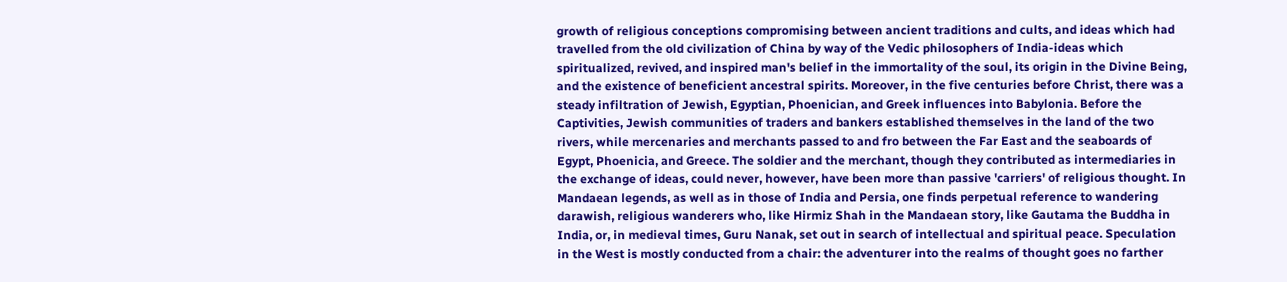growth of religious conceptions compromising between ancient traditions and cults, and ideas which had travelled from the old civilization of China by way of the Vedic philosophers of India-ideas which spiritualized, revived, and inspired man's belief in the immortality of the soul, its origin in the Divine Being, and the existence of beneficient ancestral spirits. Moreover, in the five centuries before Christ, there was a steady infiltration of Jewish, Egyptian, Phoenician, and Greek influences into Babylonia. Before the Captivities, Jewish communities of traders and bankers established themselves in the land of the two rivers, while mercenaries and merchants passed to and fro between the Far East and the seaboards of Egypt, Phoenicia, and Greece. The soldier and the merchant, though they contributed as intermediaries in the exchange of ideas, could never, however, have been more than passive 'carriers' of religious thought. In Mandaean legends, as well as in those of India and Persia, one finds perpetual reference to wandering darawish, religious wanderers who, like Hirmiz Shah in the Mandaean story, like Gautama the Buddha in India, or, in medieval times, Guru Nanak, set out in search of intellectual and spiritual peace. Speculation in the West is mostly conducted from a chair: the adventurer into the realms of thought goes no farther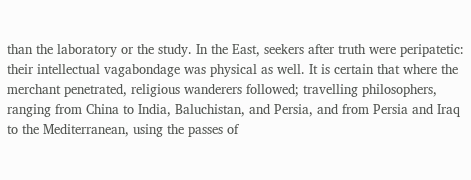than the laboratory or the study. In the East, seekers after truth were peripatetic: their intellectual vagabondage was physical as well. It is certain that where the merchant penetrated, religious wanderers followed; travelling philosophers, ranging from China to India, Baluchistan, and Persia, and from Persia and Iraq to the Mediterranean, using the passes of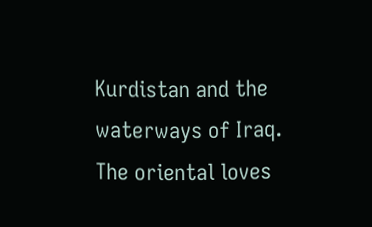Kurdistan and the waterways of Iraq. The oriental loves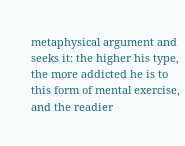metaphysical argument and seeks it: the higher his type, the more addicted he is to this form of mental exercise, and the readier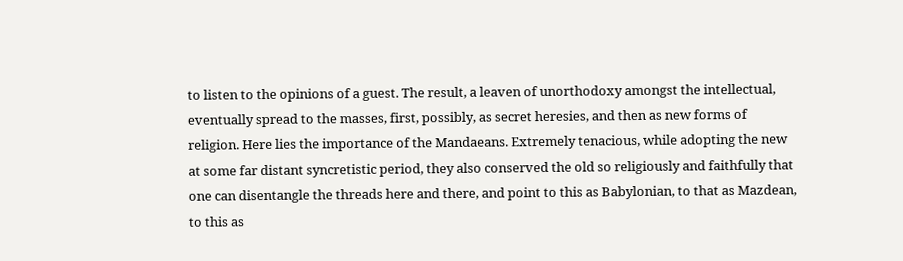to listen to the opinions of a guest. The result, a leaven of unorthodoxy amongst the intellectual, eventually spread to the masses, first, possibly, as secret heresies, and then as new forms of religion. Here lies the importance of the Mandaeans. Extremely tenacious, while adopting the new at some far distant syncretistic period, they also conserved the old so religiously and faithfully that one can disentangle the threads here and there, and point to this as Babylonian, to that as Mazdean, to this as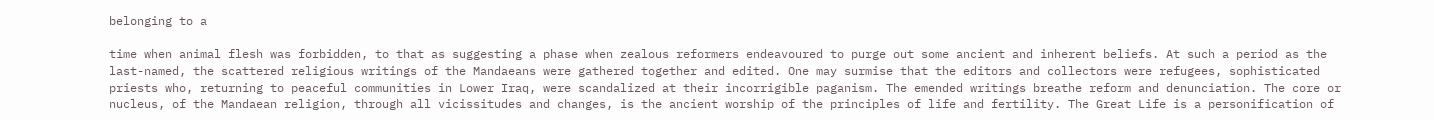belonging to a

time when animal flesh was forbidden, to that as suggesting a phase when zealous reformers endeavoured to purge out some ancient and inherent beliefs. At such a period as the last-named, the scattered religious writings of the Mandaeans were gathered together and edited. One may surmise that the editors and collectors were refugees, sophisticated priests who, returning to peaceful communities in Lower Iraq, were scandalized at their incorrigible paganism. The emended writings breathe reform and denunciation. The core or nucleus, of the Mandaean religion, through all vicissitudes and changes, is the ancient worship of the principles of life and fertility. The Great Life is a personification of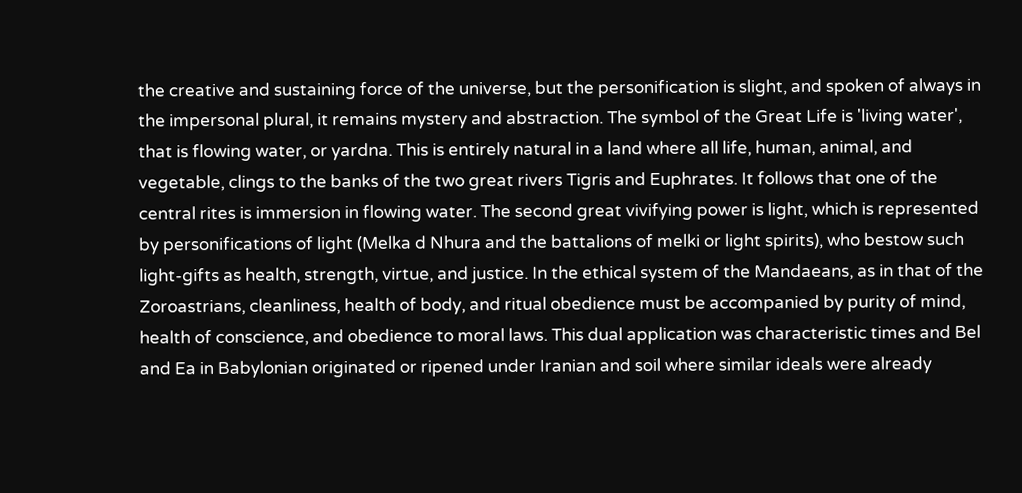the creative and sustaining force of the universe, but the personification is slight, and spoken of always in the impersonal plural, it remains mystery and abstraction. The symbol of the Great Life is 'living water', that is flowing water, or yardna. This is entirely natural in a land where all life, human, animal, and vegetable, clings to the banks of the two great rivers Tigris and Euphrates. It follows that one of the central rites is immersion in flowing water. The second great vivifying power is light, which is represented by personifications of light (Melka d Nhura and the battalions of melki or light spirits), who bestow such light-gifts as health, strength, virtue, and justice. In the ethical system of the Mandaeans, as in that of the Zoroastrians, cleanliness, health of body, and ritual obedience must be accompanied by purity of mind, health of conscience, and obedience to moral laws. This dual application was characteristic times and Bel and Ea in Babylonian originated or ripened under Iranian and soil where similar ideals were already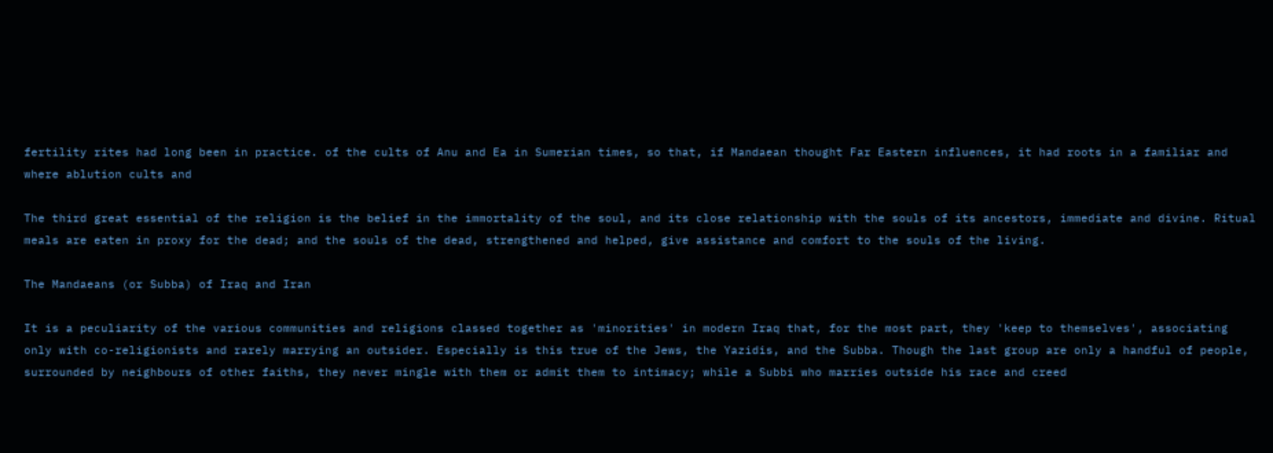fertility rites had long been in practice. of the cults of Anu and Ea in Sumerian times, so that, if Mandaean thought Far Eastern influences, it had roots in a familiar and where ablution cults and

The third great essential of the religion is the belief in the immortality of the soul, and its close relationship with the souls of its ancestors, immediate and divine. Ritual meals are eaten in proxy for the dead; and the souls of the dead, strengthened and helped, give assistance and comfort to the souls of the living.

The Mandaeans (or Subba) of Iraq and Iran

It is a peculiarity of the various communities and religions classed together as 'minorities' in modern Iraq that, for the most part, they 'keep to themselves', associating only with co-religionists and rarely marrying an outsider. Especially is this true of the Jews, the Yazidis, and the Subba. Though the last group are only a handful of people, surrounded by neighbours of other faiths, they never mingle with them or admit them to intimacy; while a Subbi who marries outside his race and creed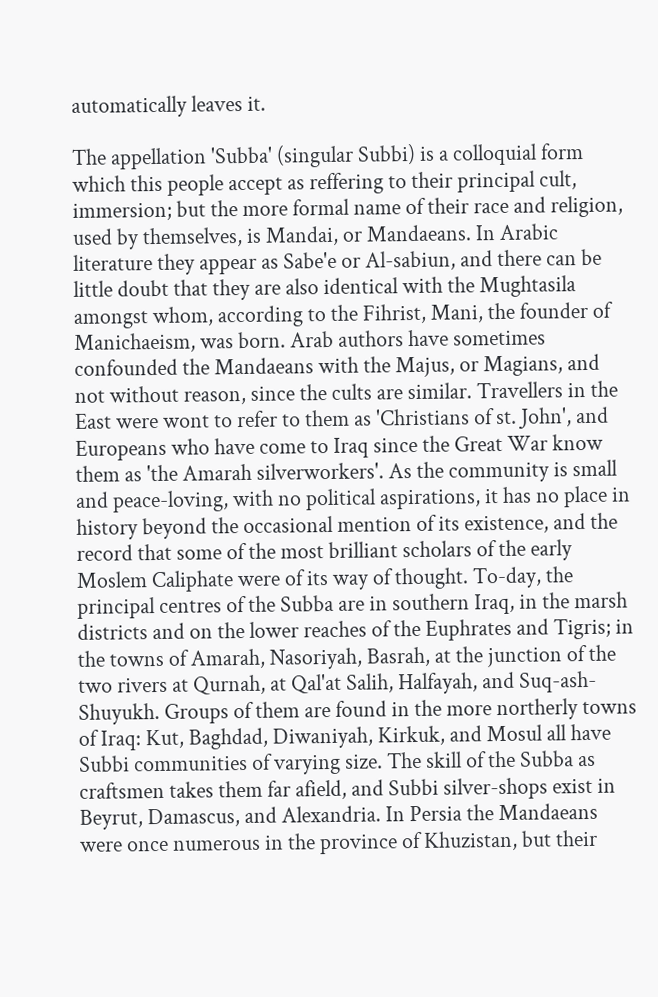automatically leaves it.

The appellation 'Subba' (singular Subbi) is a colloquial form which this people accept as reffering to their principal cult, immersion; but the more formal name of their race and religion, used by themselves, is Mandai, or Mandaeans. In Arabic literature they appear as Sabe'e or Al-sabiun, and there can be little doubt that they are also identical with the Mughtasila amongst whom, according to the Fihrist, Mani, the founder of Manichaeism, was born. Arab authors have sometimes confounded the Mandaeans with the Majus, or Magians, and not without reason, since the cults are similar. Travellers in the East were wont to refer to them as 'Christians of st. John', and Europeans who have come to Iraq since the Great War know them as 'the Amarah silverworkers'. As the community is small and peace-loving, with no political aspirations, it has no place in history beyond the occasional mention of its existence, and the record that some of the most brilliant scholars of the early Moslem Caliphate were of its way of thought. To-day, the principal centres of the Subba are in southern Iraq, in the marsh districts and on the lower reaches of the Euphrates and Tigris; in the towns of Amarah, Nasoriyah, Basrah, at the junction of the two rivers at Qurnah, at Qal'at Salih, Halfayah, and Suq-ash-Shuyukh. Groups of them are found in the more northerly towns of Iraq: Kut, Baghdad, Diwaniyah, Kirkuk, and Mosul all have Subbi communities of varying size. The skill of the Subba as craftsmen takes them far afield, and Subbi silver-shops exist in Beyrut, Damascus, and Alexandria. In Persia the Mandaeans were once numerous in the province of Khuzistan, but their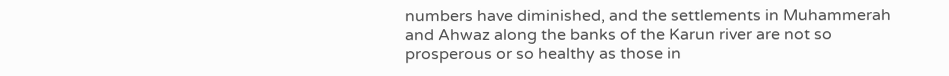numbers have diminished, and the settlements in Muhammerah and Ahwaz along the banks of the Karun river are not so prosperous or so healthy as those in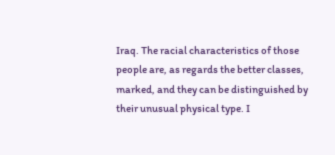Iraq. The racial characteristics of those people are, as regards the better classes, marked, and they can be distinguished by their unusual physical type. I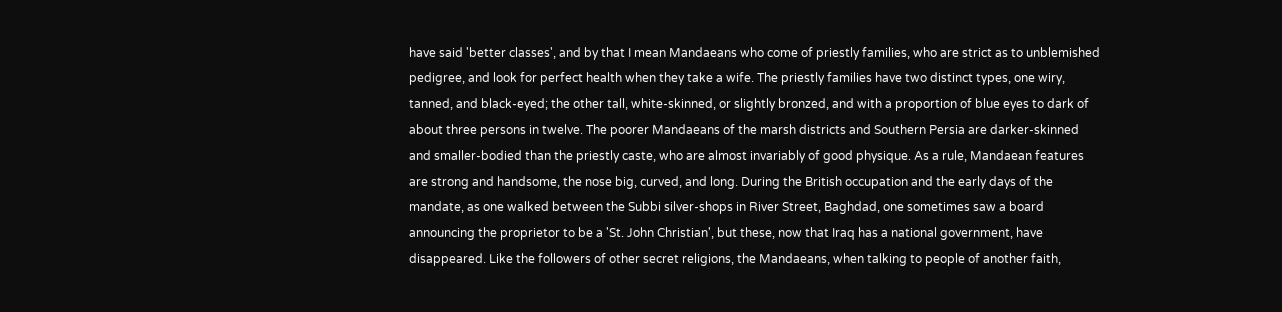have said 'better classes', and by that I mean Mandaeans who come of priestly families, who are strict as to unblemished pedigree, and look for perfect health when they take a wife. The priestly families have two distinct types, one wiry, tanned, and black-eyed; the other tall, white-skinned, or slightly bronzed, and with a proportion of blue eyes to dark of about three persons in twelve. The poorer Mandaeans of the marsh districts and Southern Persia are darker-skinned and smaller-bodied than the priestly caste, who are almost invariably of good physique. As a rule, Mandaean features are strong and handsome, the nose big, curved, and long. During the British occupation and the early days of the mandate, as one walked between the Subbi silver-shops in River Street, Baghdad, one sometimes saw a board announcing the proprietor to be a 'St. John Christian', but these, now that Iraq has a national government, have disappeared. Like the followers of other secret religions, the Mandaeans, when talking to people of another faith,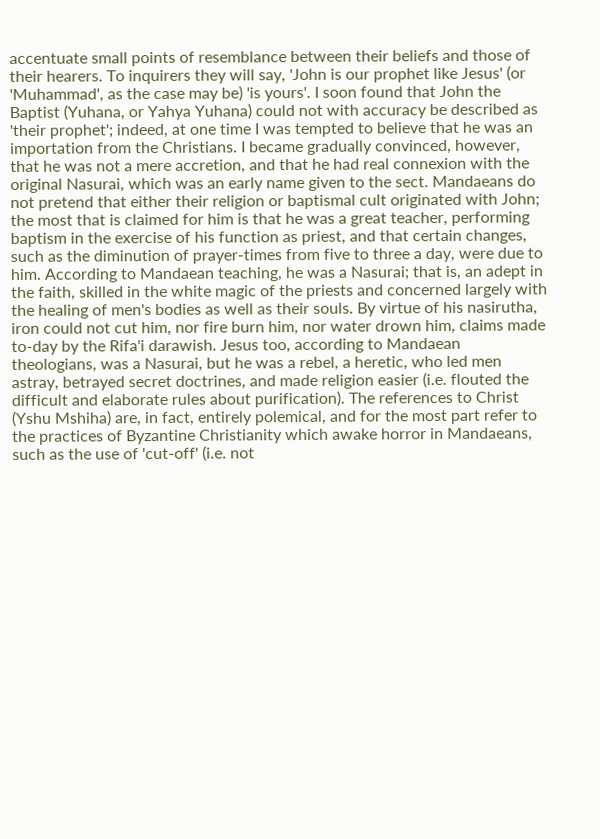accentuate small points of resemblance between their beliefs and those of their hearers. To inquirers they will say, 'John is our prophet like Jesus' (or 'Muhammad', as the case may be) 'is yours'. I soon found that John the Baptist (Yuhana, or Yahya Yuhana) could not with accuracy be described as 'their prophet'; indeed, at one time I was tempted to believe that he was an importation from the Christians. I became gradually convinced, however, that he was not a mere accretion, and that he had real connexion with the original Nasurai, which was an early name given to the sect. Mandaeans do not pretend that either their religion or baptismal cult originated with John; the most that is claimed for him is that he was a great teacher, performing baptism in the exercise of his function as priest, and that certain changes, such as the diminution of prayer-times from five to three a day, were due to him. According to Mandaean teaching, he was a Nasurai; that is, an adept in the faith, skilled in the white magic of the priests and concerned largely with the healing of men's bodies as well as their souls. By virtue of his nasirutha, iron could not cut him, nor fire burn him, nor water drown him, claims made to-day by the Rifa'i darawish. Jesus too, according to Mandaean theologians, was a Nasurai, but he was a rebel, a heretic, who led men astray, betrayed secret doctrines, and made religion easier (i.e. flouted the difficult and elaborate rules about purification). The references to Christ (Yshu Mshiha) are, in fact, entirely polemical, and for the most part refer to the practices of Byzantine Christianity which awake horror in Mandaeans, such as the use of 'cut-off' (i.e. not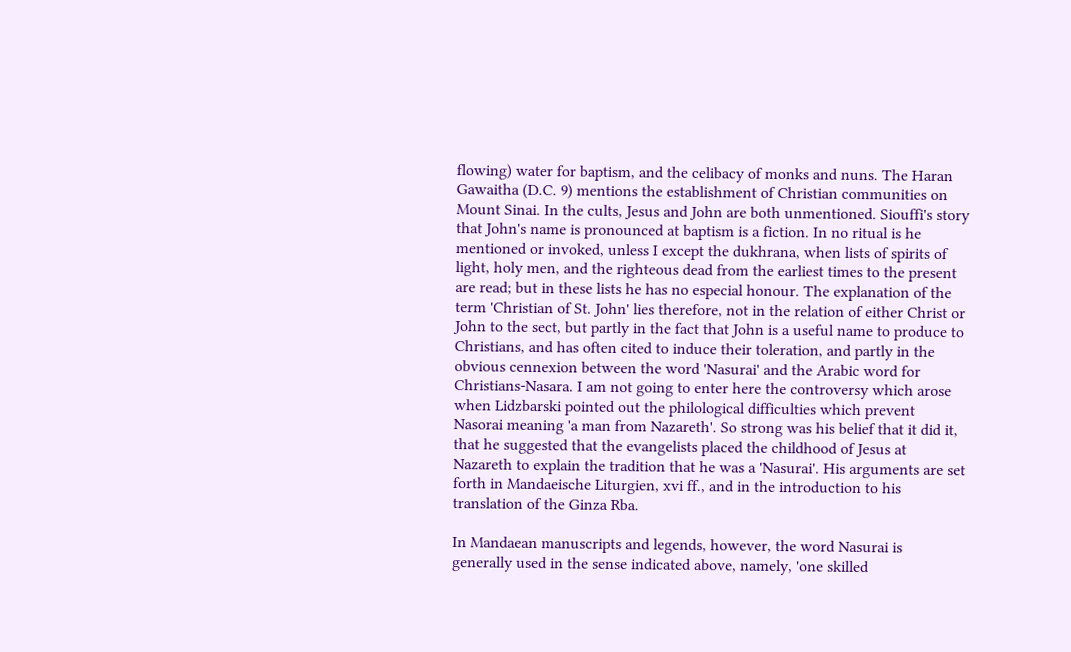flowing) water for baptism, and the celibacy of monks and nuns. The Haran Gawaitha (D.C. 9) mentions the establishment of Christian communities on Mount Sinai. In the cults, Jesus and John are both unmentioned. Siouffi's story that John's name is pronounced at baptism is a fiction. In no ritual is he mentioned or invoked, unless I except the dukhrana, when lists of spirits of light, holy men, and the righteous dead from the earliest times to the present are read; but in these lists he has no especial honour. The explanation of the term 'Christian of St. John' lies therefore, not in the relation of either Christ or John to the sect, but partly in the fact that John is a useful name to produce to Christians, and has often cited to induce their toleration, and partly in the obvious cennexion between the word 'Nasurai' and the Arabic word for Christians-Nasara. I am not going to enter here the controversy which arose when Lidzbarski pointed out the philological difficulties which prevent Nasorai meaning 'a man from Nazareth'. So strong was his belief that it did it, that he suggested that the evangelists placed the childhood of Jesus at Nazareth to explain the tradition that he was a 'Nasurai'. His arguments are set forth in Mandaeische Liturgien, xvi ff., and in the introduction to his translation of the Ginza Rba.

In Mandaean manuscripts and legends, however, the word Nasurai is generally used in the sense indicated above, namely, 'one skilled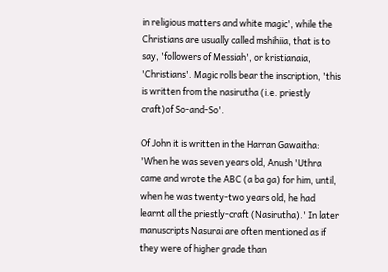in religious matters and white magic', while the Christians are usually called mshihiia, that is to say, 'followers of Messiah', or kristianaia, 'Christians'. Magic rolls bear the inscription, 'this is written from the nasirutha (i.e. priestly craft)of So-and-So'.

Of John it is written in the Harran Gawaitha: 'When he was seven years old, Anush 'Uthra came and wrote the ABC (a ba ga) for him, until, when he was twenty-two years old, he had learnt all the priestly-craft (Nasirutha).' In later manuscripts Nasurai are often mentioned as if they were of higher grade than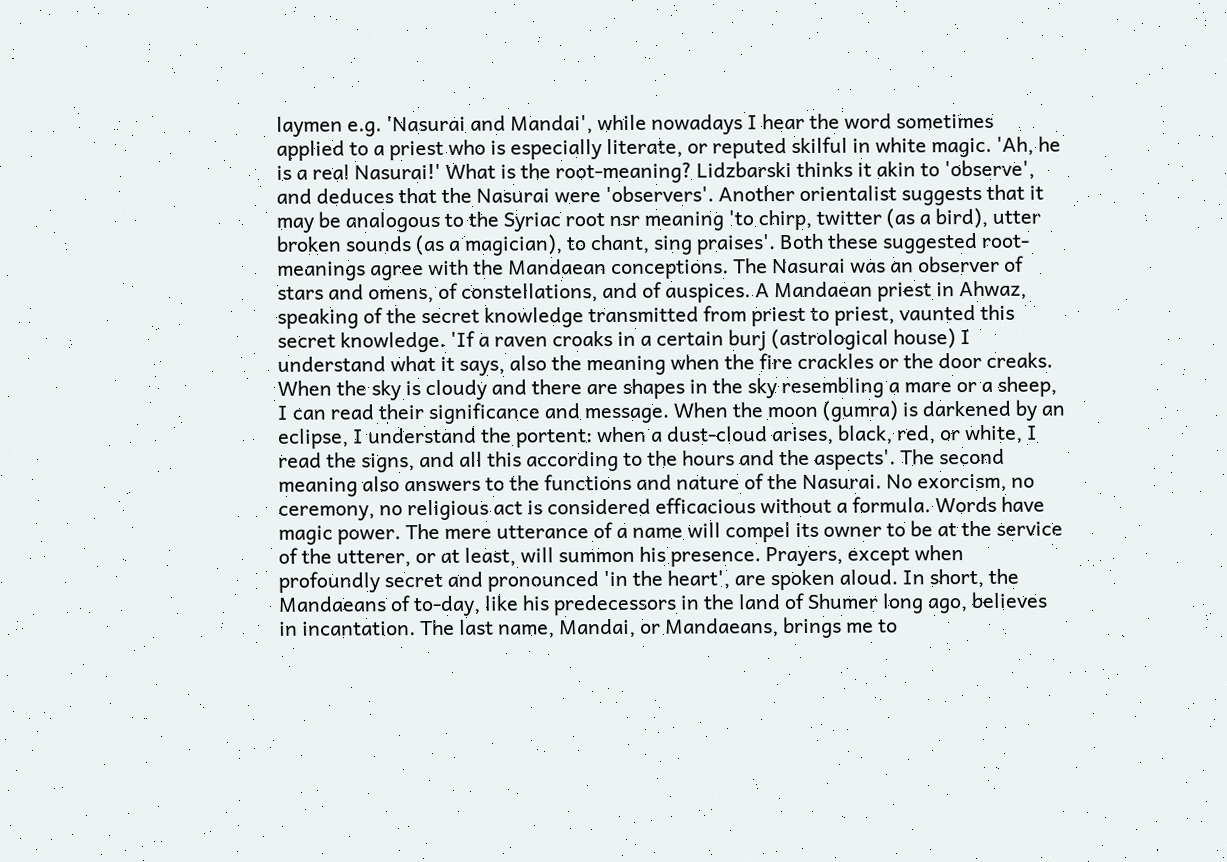laymen e.g. 'Nasurai and Mandai', while nowadays I hear the word sometimes applied to a priest who is especially literate, or reputed skilful in white magic. 'Ah, he is a real Nasurai!' What is the root-meaning? Lidzbarski thinks it akin to 'observe', and deduces that the Nasurai were 'observers'. Another orientalist suggests that it may be analogous to the Syriac root nsr meaning 'to chirp, twitter (as a bird), utter broken sounds (as a magician), to chant, sing praises'. Both these suggested root-meanings agree with the Mandaean conceptions. The Nasurai was an observer of stars and omens, of constellations, and of auspices. A Mandaean priest in Ahwaz, speaking of the secret knowledge transmitted from priest to priest, vaunted this secret knowledge. 'If a raven croaks in a certain burj (astrological house) I understand what it says, also the meaning when the fire crackles or the door creaks. When the sky is cloudy and there are shapes in the sky resembling a mare or a sheep, I can read their significance and message. When the moon (gumra) is darkened by an eclipse, I understand the portent: when a dust-cloud arises, black, red, or white, I read the signs, and all this according to the hours and the aspects'. The second meaning also answers to the functions and nature of the Nasurai. No exorcism, no ceremony, no religious act is considered efficacious without a formula. Words have magic power. The mere utterance of a name will compel its owner to be at the service of the utterer, or at least, will summon his presence. Prayers, except when profoundly secret and pronounced 'in the heart', are spoken aloud. In short, the Mandaeans of to-day, like his predecessors in the land of Shumer long ago, believes in incantation. The last name, Mandai, or Mandaeans, brings me to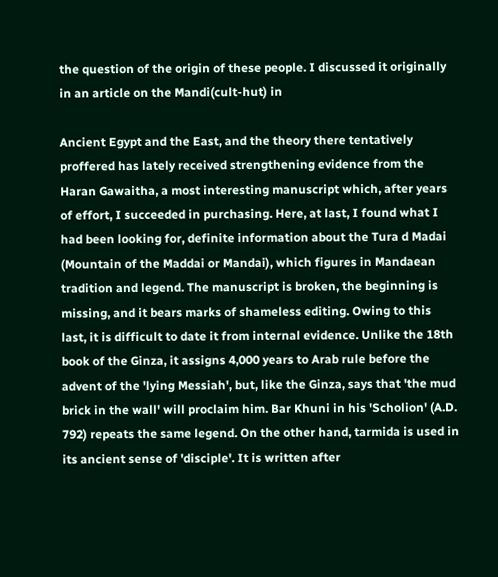the question of the origin of these people. I discussed it originally in an article on the Mandi(cult-hut) in

Ancient Egypt and the East, and the theory there tentatively proffered has lately received strengthening evidence from the Haran Gawaitha, a most interesting manuscript which, after years of effort, I succeeded in purchasing. Here, at last, I found what I had been looking for, definite information about the Tura d Madai (Mountain of the Maddai or Mandai), which figures in Mandaean tradition and legend. The manuscript is broken, the beginning is missing, and it bears marks of shameless editing. Owing to this last, it is difficult to date it from internal evidence. Unlike the 18th book of the Ginza, it assigns 4,000 years to Arab rule before the advent of the 'lying Messiah', but, like the Ginza, says that 'the mud brick in the wall' will proclaim him. Bar Khuni in his 'Scholion' (A.D. 792) repeats the same legend. On the other hand, tarmida is used in its ancient sense of 'disciple'. It is written after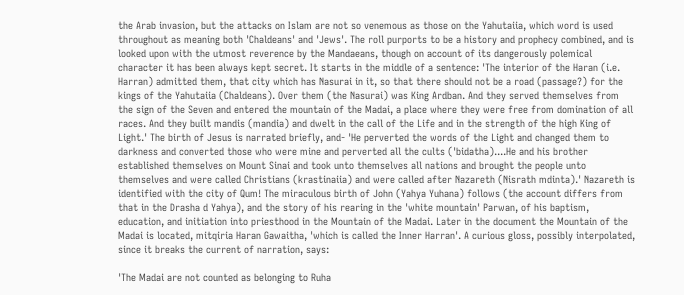the Arab invasion, but the attacks on Islam are not so venemous as those on the Yahutaiia, which word is used throughout as meaning both 'Chaldeans' and 'Jews'. The roll purports to be a history and prophecy combined, and is looked upon with the utmost reverence by the Mandaeans, though on account of its dangerously polemical character it has been always kept secret. It starts in the middle of a sentence: 'The interior of the Haran (i.e. Harran) admitted them, that city which has Nasurai in it, so that there should not be a road (passage?) for the kings of the Yahutaiia (Chaldeans). Over them (the Nasurai) was King Ardban. And they served themselves from the sign of the Seven and entered the mountain of the Madai, a place where they were free from domination of all races. And they built mandis (mandia) and dwelt in the call of the Life and in the strength of the high King of Light.' The birth of Jesus is narrated briefly, and- 'He perverted the words of the Light and changed them to darkness and converted those who were mine and perverted all the cults ('bidatha)....He and his brother established themselves on Mount Sinai and took unto themselves all nations and brought the people unto themselves and were called Christians (krastinaiia) and were called after Nazareth (Nisrath mdinta).' Nazareth is identified with the city of Qum! The miraculous birth of John (Yahya Yuhana) follows (the account differs from that in the Drasha d Yahya), and the story of his rearing in the 'white mountain' Parwan, of his baptism, education, and initiation into priesthood in the Mountain of the Madai. Later in the document the Mountain of the Madai is located, mitqiria Haran Gawaitha, 'which is called the Inner Harran'. A curious gloss, possibly interpolated, since it breaks the current of narration, says:

'The Madai are not counted as belonging to Ruha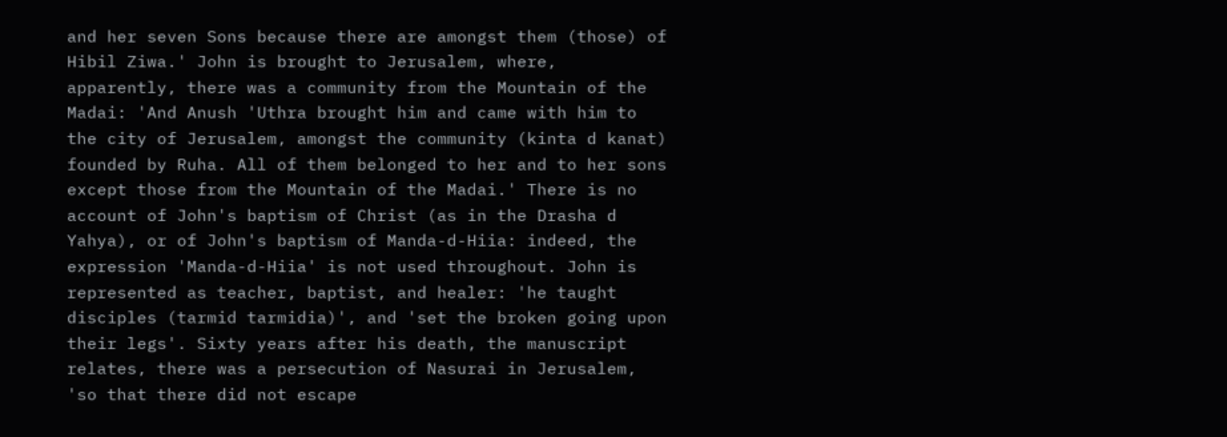and her seven Sons because there are amongst them (those) of Hibil Ziwa.' John is brought to Jerusalem, where, apparently, there was a community from the Mountain of the Madai: 'And Anush 'Uthra brought him and came with him to the city of Jerusalem, amongst the community (kinta d kanat) founded by Ruha. All of them belonged to her and to her sons except those from the Mountain of the Madai.' There is no account of John's baptism of Christ (as in the Drasha d Yahya), or of John's baptism of Manda-d-Hiia: indeed, the expression 'Manda-d-Hiia' is not used throughout. John is represented as teacher, baptist, and healer: 'he taught disciples (tarmid tarmidia)', and 'set the broken going upon their legs'. Sixty years after his death, the manuscript relates, there was a persecution of Nasurai in Jerusalem, 'so that there did not escape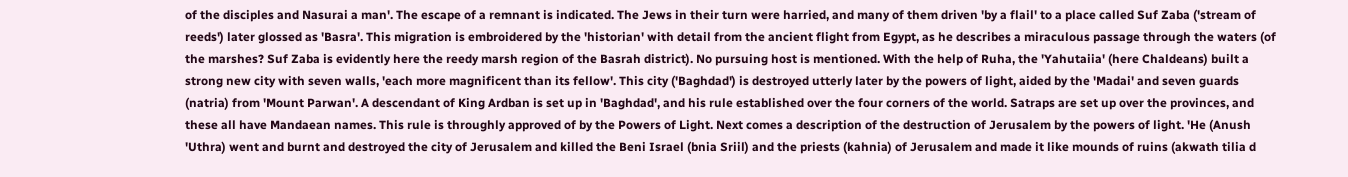of the disciples and Nasurai a man'. The escape of a remnant is indicated. The Jews in their turn were harried, and many of them driven 'by a flail' to a place called Suf Zaba ('stream of reeds') later glossed as 'Basra'. This migration is embroidered by the 'historian' with detail from the ancient flight from Egypt, as he describes a miraculous passage through the waters (of the marshes? Suf Zaba is evidently here the reedy marsh region of the Basrah district). No pursuing host is mentioned. With the help of Ruha, the 'Yahutaiia' (here Chaldeans) built a strong new city with seven walls, 'each more magnificent than its fellow'. This city ('Baghdad') is destroyed utterly later by the powers of light, aided by the 'Madai' and seven guards (natria) from 'Mount Parwan'. A descendant of King Ardban is set up in 'Baghdad', and his rule established over the four corners of the world. Satraps are set up over the provinces, and these all have Mandaean names. This rule is throughly approved of by the Powers of Light. Next comes a description of the destruction of Jerusalem by the powers of light. 'He (Anush 'Uthra) went and burnt and destroyed the city of Jerusalem and killed the Beni Israel (bnia Sriil) and the priests (kahnia) of Jerusalem and made it like mounds of ruins (akwath tilia d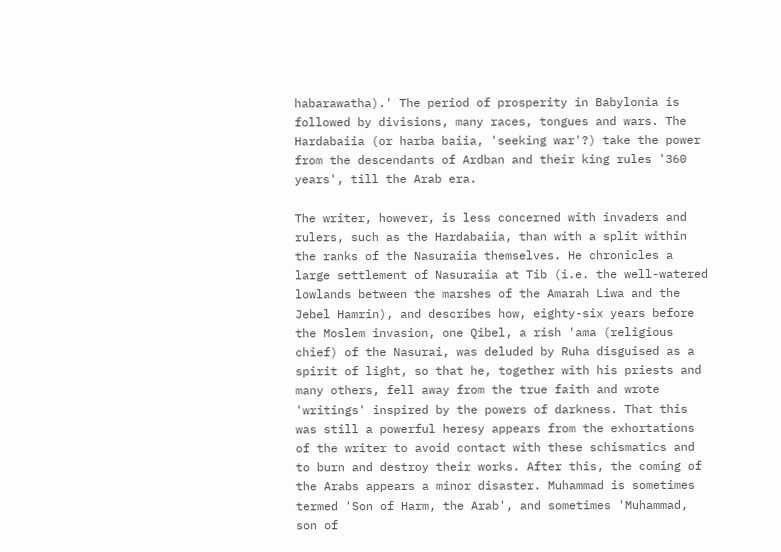habarawatha).' The period of prosperity in Babylonia is followed by divisions, many races, tongues and wars. The Hardabaiia (or harba baiia, 'seeking war'?) take the power from the descendants of Ardban and their king rules '360 years', till the Arab era.

The writer, however, is less concerned with invaders and rulers, such as the Hardabaiia, than with a split within the ranks of the Nasuraiia themselves. He chronicles a large settlement of Nasuraiia at Tib (i.e. the well-watered lowlands between the marshes of the Amarah Liwa and the Jebel Hamrin), and describes how, eighty-six years before the Moslem invasion, one Qibel, a rish 'ama (religious chief) of the Nasurai, was deluded by Ruha disguised as a spirit of light, so that he, together with his priests and many others, fell away from the true faith and wrote 'writings' inspired by the powers of darkness. That this was still a powerful heresy appears from the exhortations of the writer to avoid contact with these schismatics and to burn and destroy their works. After this, the coming of the Arabs appears a minor disaster. Muhammad is sometimes termed 'Son of Harm, the Arab', and sometimes 'Muhammad, son of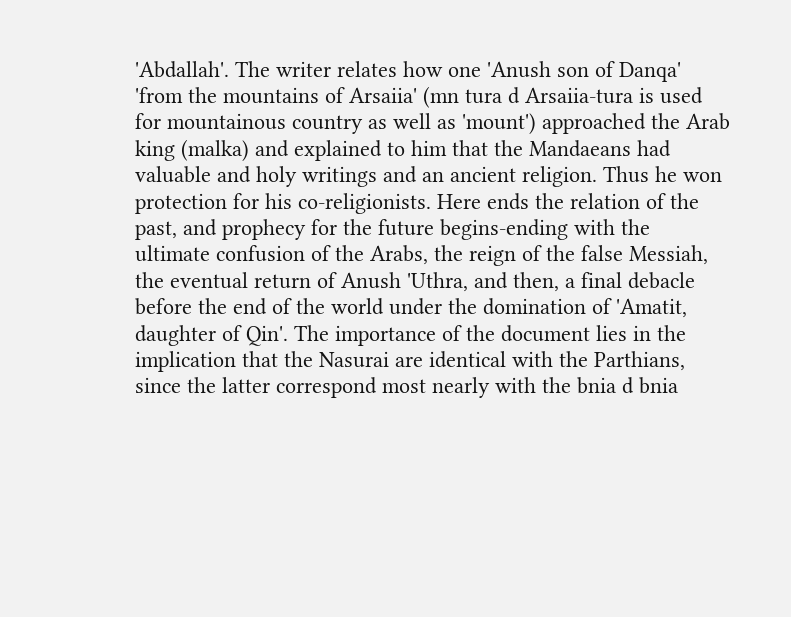'Abdallah'. The writer relates how one 'Anush son of Danqa' 'from the mountains of Arsaiia' (mn tura d Arsaiia-tura is used for mountainous country as well as 'mount') approached the Arab king (malka) and explained to him that the Mandaeans had valuable and holy writings and an ancient religion. Thus he won protection for his co-religionists. Here ends the relation of the past, and prophecy for the future begins-ending with the ultimate confusion of the Arabs, the reign of the false Messiah, the eventual return of Anush 'Uthra, and then, a final debacle before the end of the world under the domination of 'Amatit, daughter of Qin'. The importance of the document lies in the implication that the Nasurai are identical with the Parthians, since the latter correspond most nearly with the bnia d bnia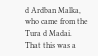d Ardban Malka, who came from the Tura d Madai. That this was a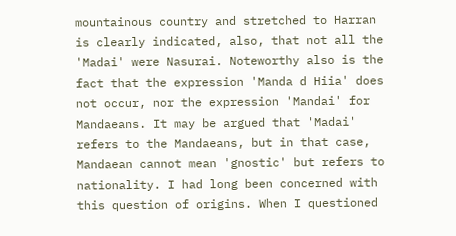mountainous country and stretched to Harran is clearly indicated, also, that not all the 'Madai' were Nasurai. Noteworthy also is the fact that the expression 'Manda d Hiia' does not occur, nor the expression 'Mandai' for Mandaeans. It may be argued that 'Madai' refers to the Mandaeans, but in that case, Mandaean cannot mean 'gnostic' but refers to nationality. I had long been concerned with this question of origins. When I questioned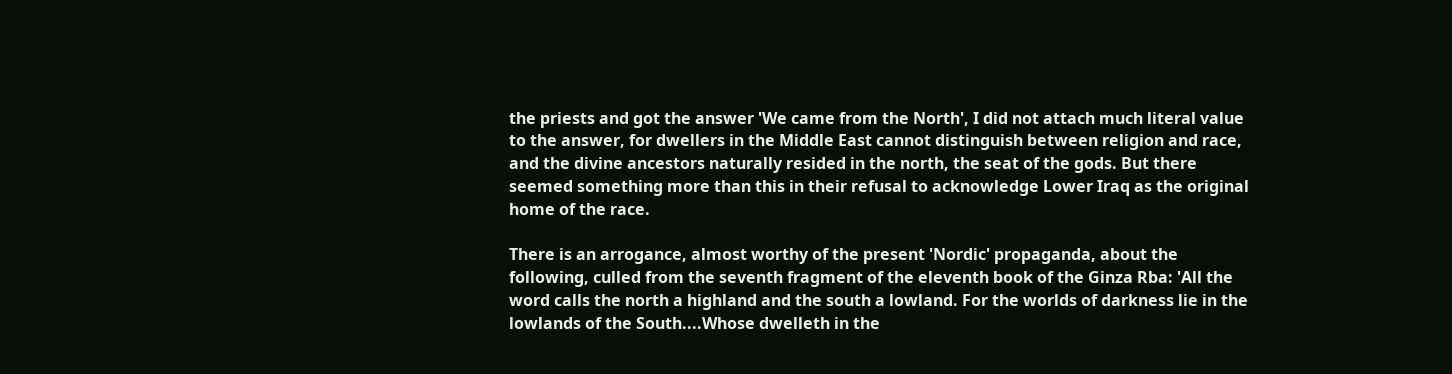the priests and got the answer 'We came from the North', I did not attach much literal value to the answer, for dwellers in the Middle East cannot distinguish between religion and race, and the divine ancestors naturally resided in the north, the seat of the gods. But there seemed something more than this in their refusal to acknowledge Lower Iraq as the original home of the race.

There is an arrogance, almost worthy of the present 'Nordic' propaganda, about the following, culled from the seventh fragment of the eleventh book of the Ginza Rba: 'All the word calls the north a highland and the south a lowland. For the worlds of darkness lie in the lowlands of the South....Whose dwelleth in the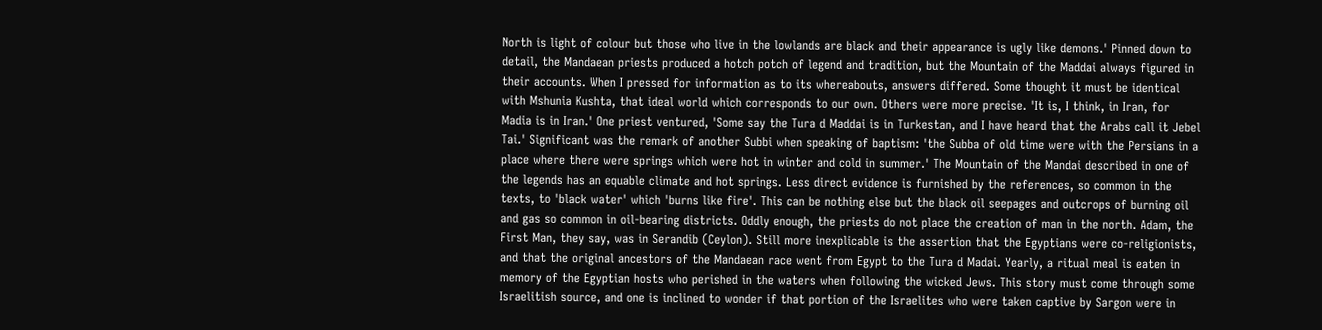North is light of colour but those who live in the lowlands are black and their appearance is ugly like demons.' Pinned down to detail, the Mandaean priests produced a hotch potch of legend and tradition, but the Mountain of the Maddai always figured in their accounts. When I pressed for information as to its whereabouts, answers differed. Some thought it must be identical with Mshunia Kushta, that ideal world which corresponds to our own. Others were more precise. 'It is, I think, in Iran, for Madia is in Iran.' One priest ventured, 'Some say the Tura d Maddai is in Turkestan, and I have heard that the Arabs call it Jebel Tai.' Significant was the remark of another Subbi when speaking of baptism: 'the Subba of old time were with the Persians in a place where there were springs which were hot in winter and cold in summer.' The Mountain of the Mandai described in one of the legends has an equable climate and hot springs. Less direct evidence is furnished by the references, so common in the texts, to 'black water' which 'burns like fire'. This can be nothing else but the black oil seepages and outcrops of burning oil and gas so common in oil-bearing districts. Oddly enough, the priests do not place the creation of man in the north. Adam, the First Man, they say, was in Serandib (Ceylon). Still more inexplicable is the assertion that the Egyptians were co-religionists, and that the original ancestors of the Mandaean race went from Egypt to the Tura d Madai. Yearly, a ritual meal is eaten in memory of the Egyptian hosts who perished in the waters when following the wicked Jews. This story must come through some Israelitish source, and one is inclined to wonder if that portion of the Israelites who were taken captive by Sargon were in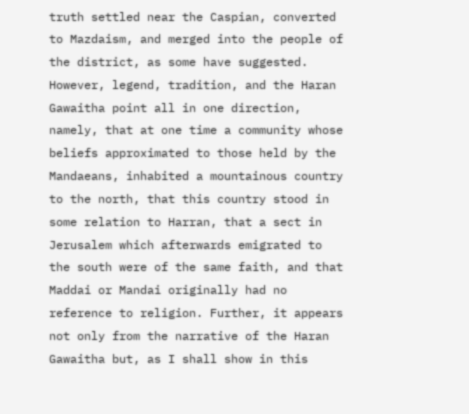truth settled near the Caspian, converted to Mazdaism, and merged into the people of the district, as some have suggested. However, legend, tradition, and the Haran Gawaitha point all in one direction, namely, that at one time a community whose beliefs approximated to those held by the Mandaeans, inhabited a mountainous country to the north, that this country stood in some relation to Harran, that a sect in Jerusalem which afterwards emigrated to the south were of the same faith, and that Maddai or Mandai originally had no reference to religion. Further, it appears not only from the narrative of the Haran Gawaitha but, as I shall show in this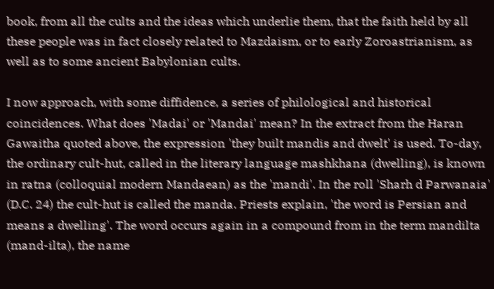book, from all the cults and the ideas which underlie them, that the faith held by all these people was in fact closely related to Mazdaism, or to early Zoroastrianism, as well as to some ancient Babylonian cults.

I now approach, with some diffidence, a series of philological and historical coincidences. What does 'Madai' or 'Mandai' mean? In the extract from the Haran Gawaitha quoted above, the expression 'they built mandis and dwelt' is used. To-day, the ordinary cult-hut, called in the literary language mashkhana (dwelling), is known in ratna (colloquial modern Mandaean) as the 'mandi'. In the roll 'Sharh d Parwanaia' (D.C. 24) the cult-hut is called the manda. Priests explain, 'the word is Persian and means a dwelling'. The word occurs again in a compound from in the term mandilta (mand-ilta), the name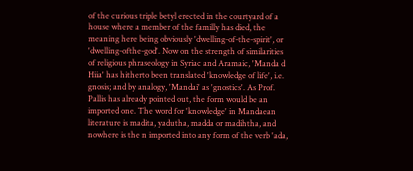of the curious triple betyl erected in the courtyard of a house where a member of the familly has died, the meaning here being obviously 'dwelling-of-the-spirit', or 'dwelling-ofthe-god'. Now on the strength of similarities of religious phraseology in Syriac and Aramaic, 'Manda d Hiia' has hitherto been translated 'knowledge of life', i.e. gnosis; and by analogy, 'Mandai' as 'gnostics'. As Prof. Pallis has already pointed out, the form would be an imported one. The word for 'knowledge' in Mandaean literature is madita, yadutha, madda or madihtha, and nowhere is the n imported into any form of the verb 'ada,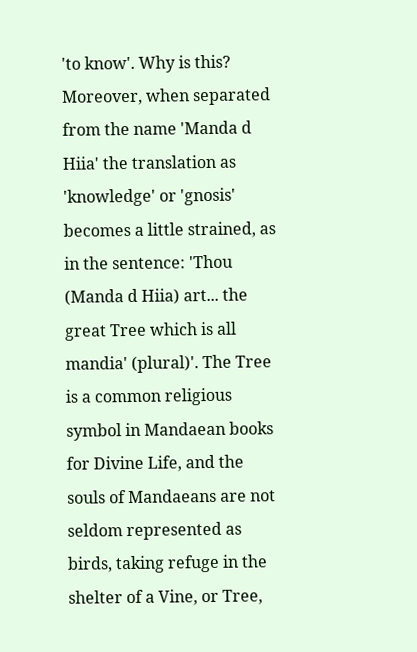'to know'. Why is this? Moreover, when separated from the name 'Manda d Hiia' the translation as 'knowledge' or 'gnosis' becomes a little strained, as in the sentence: 'Thou (Manda d Hiia) art... the great Tree which is all mandia' (plural)'. The Tree is a common religious symbol in Mandaean books for Divine Life, and the souls of Mandaeans are not seldom represented as birds, taking refuge in the shelter of a Vine, or Tree,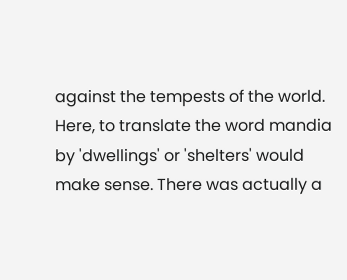against the tempests of the world. Here, to translate the word mandia by 'dwellings' or 'shelters' would make sense. There was actually a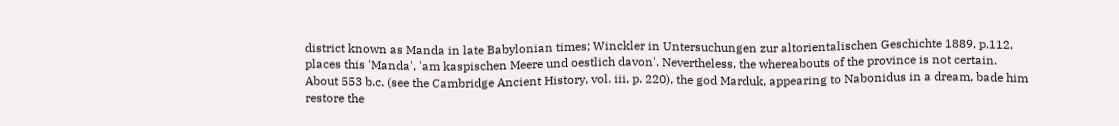district known as Manda in late Babylonian times; Winckler in Untersuchungen zur altorientalischen Geschichte 1889, p.112, places this 'Manda', 'am kaspischen Meere und oestlich davon'. Nevertheless, the whereabouts of the province is not certain. About 553 b.c. (see the Cambridge Ancient History, vol. iii, p. 220), the god Marduk, appearing to Nabonidus in a dream, bade him restore the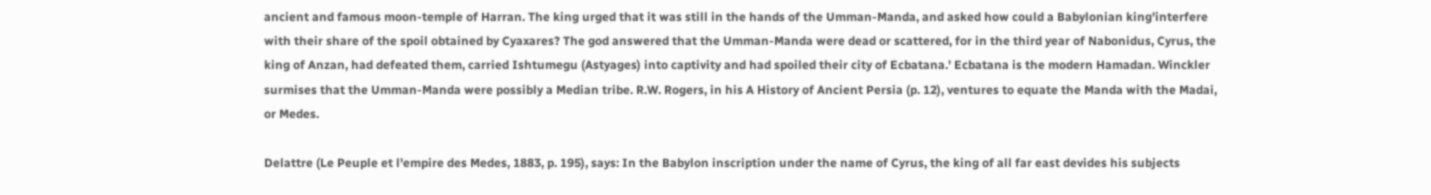ancient and famous moon-temple of Harran. The king urged that it was still in the hands of the Umman-Manda, and asked how could a Babylonian king'interfere with their share of the spoil obtained by Cyaxares? The god answered that the Umman-Manda were dead or scattered, for in the third year of Nabonidus, Cyrus, the king of Anzan, had defeated them, carried Ishtumegu (Astyages) into captivity and had spoiled their city of Ecbatana.' Ecbatana is the modern Hamadan. Winckler surmises that the Umman-Manda were possibly a Median tribe. R.W. Rogers, in his A History of Ancient Persia (p. 12), ventures to equate the Manda with the Madai, or Medes.

Delattre (Le Peuple et l'empire des Medes, 1883, p. 195), says: In the Babylon inscription under the name of Cyrus, the king of all far east devides his subjects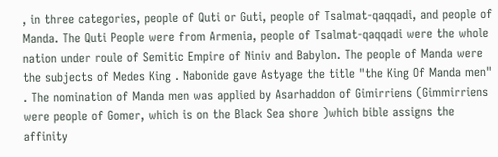, in three categories, people of Quti or Guti, people of Tsalmat-qaqqadi, and people of Manda. The Quti People were from Armenia, people of Tsalmat-qaqqadi were the whole nation under roule of Semitic Empire of Niniv and Babylon. The people of Manda were the subjects of Medes King . Nabonide gave Astyage the title "the King Of Manda men" . The nomination of Manda men was applied by Asarhaddon of Gimirriens (Gimmirriens were people of Gomer, which is on the Black Sea shore )which bible assigns the affinity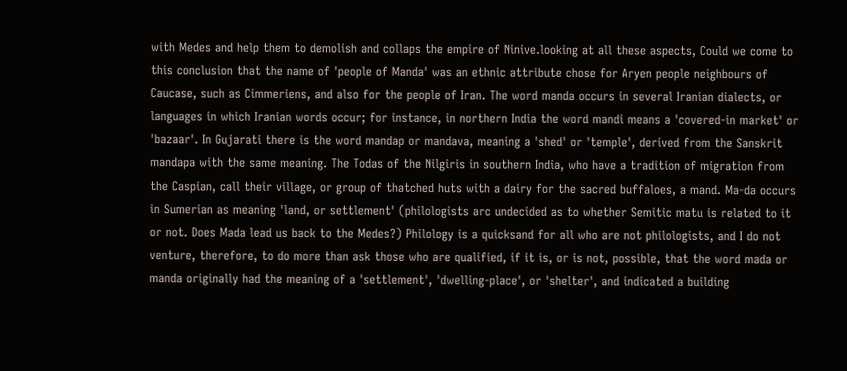with Medes and help them to demolish and collaps the empire of Ninive.looking at all these aspects, Could we come to this conclusion that the name of 'people of Manda' was an ethnic attribute chose for Aryen people neighbours of Caucase, such as Cimmeriens, and also for the people of Iran. The word manda occurs in several Iranian dialects, or languages in which Iranian words occur; for instance, in northern India the word mandi means a 'covered-in market' or 'bazaar'. In Gujarati there is the word mandap or mandava, meaning a 'shed' or 'temple', derived from the Sanskrit mandapa with the same meaning. The Todas of the Nilgiris in southern India, who have a tradition of migration from the Caspian, call their village, or group of thatched huts with a dairy for the sacred buffaloes, a mand. Ma-da occurs in Sumerian as meaning 'land, or settlement' (philologists arc undecided as to whether Semitic matu is related to it or not. Does Mada lead us back to the Medes?) Philology is a quicksand for all who are not philologists, and I do not venture, therefore, to do more than ask those who are qualified, if it is, or is not, possible, that the word mada or manda originally had the meaning of a 'settlement', 'dwelling-place', or 'shelter', and indicated a building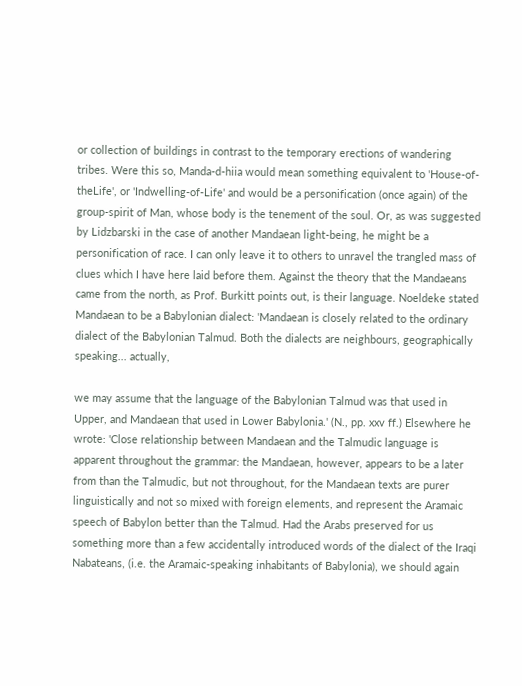or collection of buildings in contrast to the temporary erections of wandering tribes. Were this so, Manda-d-hiia would mean something equivalent to 'House-of-theLife', or 'Indwelling-of-Life' and would be a personification (once again) of the group-spirit of Man, whose body is the tenement of the soul. Or, as was suggested by Lidzbarski in the case of another Mandaean light-being, he might be a personification of race. I can only leave it to others to unravel the trangled mass of clues which I have here laid before them. Against the theory that the Mandaeans came from the north, as Prof. Burkitt points out, is their language. Noeldeke stated Mandaean to be a Babylonian dialect: 'Mandaean is closely related to the ordinary dialect of the Babylonian Talmud. Both the dialects are neighbours, geographically speaking... actually,

we may assume that the language of the Babylonian Talmud was that used in Upper, and Mandaean that used in Lower Babylonia.' (N., pp. xxv ff.) Elsewhere he wrote: 'Close relationship between Mandaean and the Talmudic language is apparent throughout the grammar: the Mandaean, however, appears to be a later from than the Talmudic, but not throughout, for the Mandaean texts are purer linguistically and not so mixed with foreign elements, and represent the Aramaic speech of Babylon better than the Talmud. Had the Arabs preserved for us something more than a few accidentally introduced words of the dialect of the Iraqi Nabateans, (i.e. the Aramaic-speaking inhabitants of Babylonia), we should again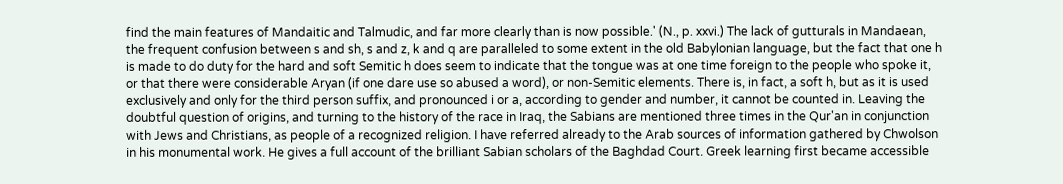find the main features of Mandaitic and Talmudic, and far more clearly than is now possible.' (N., p. xxvi.) The lack of gutturals in Mandaean, the frequent confusion between s and sh, s and z, k and q are paralleled to some extent in the old Babylonian language, but the fact that one h is made to do duty for the hard and soft Semitic h does seem to indicate that the tongue was at one time foreign to the people who spoke it, or that there were considerable Aryan (if one dare use so abused a word), or non-Semitic elements. There is, in fact, a soft h, but as it is used exclusively and only for the third person suffix, and pronounced i or a, according to gender and number, it cannot be counted in. Leaving the doubtful question of origins, and turning to the history of the race in Iraq, the Sabians are mentioned three times in the Qur'an in conjunction with Jews and Christians, as people of a recognized religion. I have referred already to the Arab sources of information gathered by Chwolson in his monumental work. He gives a full account of the brilliant Sabian scholars of the Baghdad Court. Greek learning first became accessible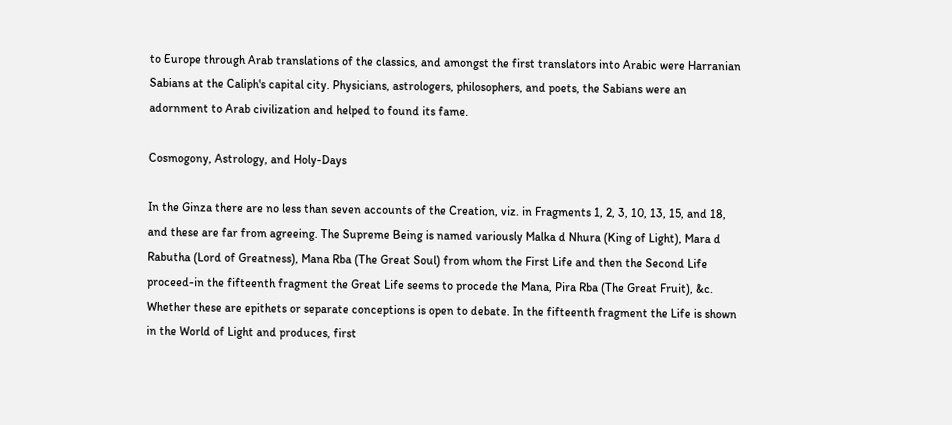to Europe through Arab translations of the classics, and amongst the first translators into Arabic were Harranian Sabians at the Caliph's capital city. Physicians, astrologers, philosophers, and poets, the Sabians were an adornment to Arab civilization and helped to found its fame.

Cosmogony, Astrology, and Holy-Days

In the Ginza there are no less than seven accounts of the Creation, viz. in Fragments 1, 2, 3, 10, 13, 15, and 18, and these are far from agreeing. The Supreme Being is named variously Malka d Nhura (King of Light), Mara d Rabutha (Lord of Greatness), Mana Rba (The Great Soul) from whom the First Life and then the Second Life proceed-in the fifteenth fragment the Great Life seems to procede the Mana, Pira Rba (The Great Fruit), &c. Whether these are epithets or separate conceptions is open to debate. In the fifteenth fragment the Life is shown in the World of Light and produces, first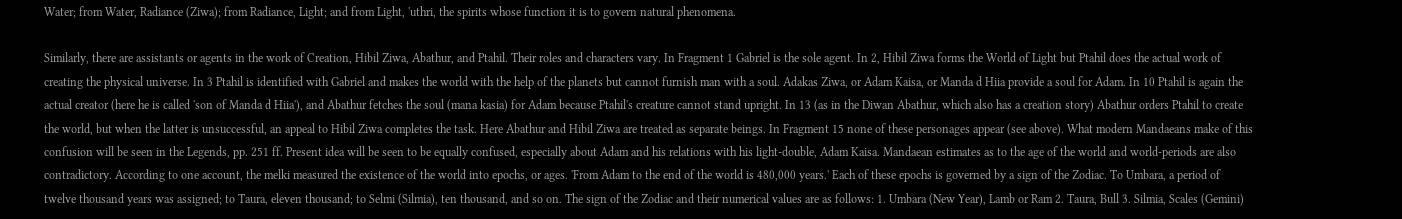Water; from Water, Radiance (Ziwa); from Radiance, Light; and from Light, 'uthri, the spirits whose function it is to govern natural phenomena.

Similarly, there are assistants or agents in the work of Creation, Hibil Ziwa, Abathur, and Ptahil. Their roles and characters vary. In Fragment 1 Gabriel is the sole agent. In 2, Hibil Ziwa forms the World of Light but Ptahil does the actual work of creating the physical universe. In 3 Ptahil is identified with Gabriel and makes the world with the help of the planets but cannot furnish man with a soul. Adakas Ziwa, or Adam Kaisa, or Manda d Hiia provide a soul for Adam. In 10 Ptahil is again the actual creator (here he is called 'son of Manda d Hiia'), and Abathur fetches the soul (mana kasia) for Adam because Ptahil's creature cannot stand upright. In 13 (as in the Diwan Abathur, which also has a creation story) Abathur orders Ptahil to create the world, but when the latter is unsuccessful, an appeal to Hibil Ziwa completes the task. Here Abathur and Hibil Ziwa are treated as separate beings. In Fragment 15 none of these personages appear (see above). What modern Mandaeans make of this confusion will be seen in the Legends, pp. 251 ff. Present idea will be seen to be equally confused, especially about Adam and his relations with his light-double, Adam Kaisa. Mandaean estimates as to the age of the world and world-periods are also contradictory. According to one account, the melki measured the existence of the world into epochs, or ages. 'From Adam to the end of the world is 480,000 years.' Each of these epochs is governed by a sign of the Zodiac. To Umbara, a period of twelve thousand years was assigned; to Taura, eleven thousand; to Selmi (Silmia), ten thousand, and so on. The sign of the Zodiac and their numerical values are as follows: 1. Umbara (New Year), Lamb or Ram 2. Taura, Bull 3. Silmia, Scales (Gemini)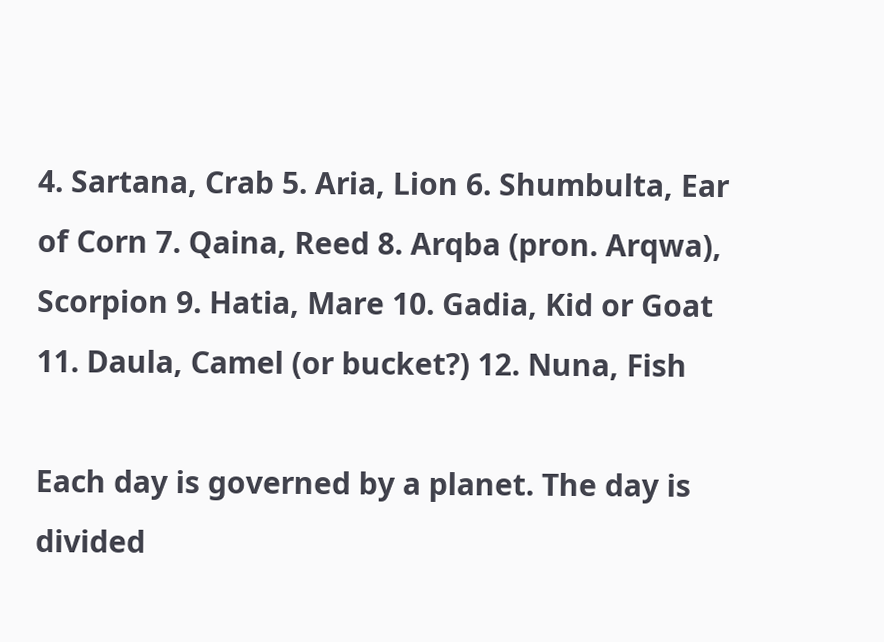4. Sartana, Crab 5. Aria, Lion 6. Shumbulta, Ear of Corn 7. Qaina, Reed 8. Arqba (pron. Arqwa), Scorpion 9. Hatia, Mare 10. Gadia, Kid or Goat 11. Daula, Camel (or bucket?) 12. Nuna, Fish

Each day is governed by a planet. The day is divided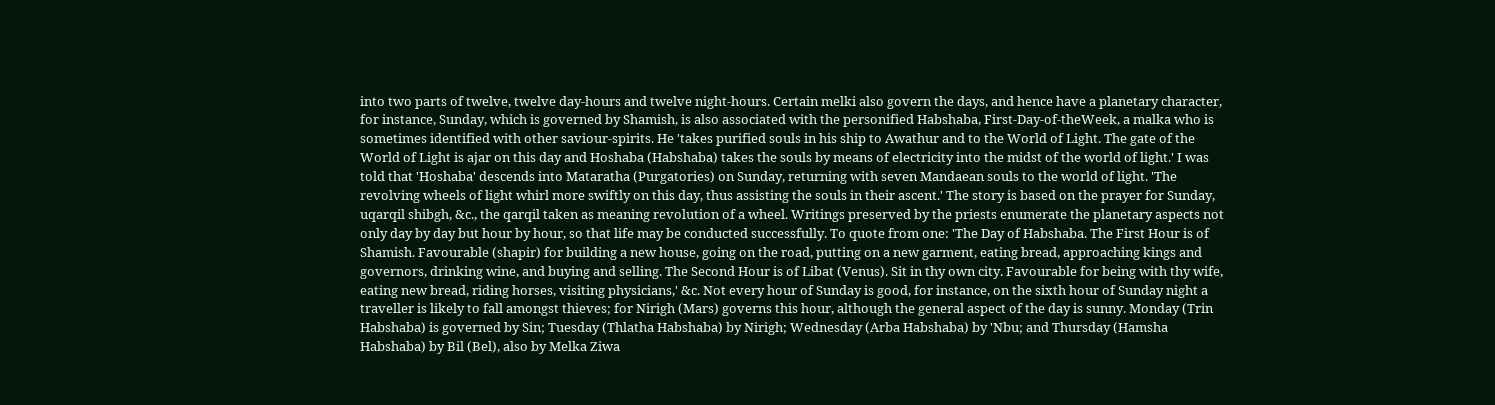into two parts of twelve, twelve day-hours and twelve night-hours. Certain melki also govern the days, and hence have a planetary character, for instance, Sunday, which is governed by Shamish, is also associated with the personified Habshaba, First-Day-of-theWeek, a malka who is sometimes identified with other saviour-spirits. He 'takes purified souls in his ship to Awathur and to the World of Light. The gate of the World of Light is ajar on this day and Hoshaba (Habshaba) takes the souls by means of electricity into the midst of the world of light.' I was told that 'Hoshaba' descends into Mataratha (Purgatories) on Sunday, returning with seven Mandaean souls to the world of light. 'The revolving wheels of light whirl more swiftly on this day, thus assisting the souls in their ascent.' The story is based on the prayer for Sunday, uqarqil shibgh, &c., the qarqil taken as meaning revolution of a wheel. Writings preserved by the priests enumerate the planetary aspects not only day by day but hour by hour, so that life may be conducted successfully. To quote from one: 'The Day of Habshaba. The First Hour is of Shamish. Favourable (shapir) for building a new house, going on the road, putting on a new garment, eating bread, approaching kings and governors, drinking wine, and buying and selling. The Second Hour is of Libat (Venus). Sit in thy own city. Favourable for being with thy wife, eating new bread, riding horses, visiting physicians,' &c. Not every hour of Sunday is good, for instance, on the sixth hour of Sunday night a traveller is likely to fall amongst thieves; for Nirigh (Mars) governs this hour, although the general aspect of the day is sunny. Monday (Trin Habshaba) is governed by Sin; Tuesday (Thlatha Habshaba) by Nirigh; Wednesday (Arba Habshaba) by 'Nbu; and Thursday (Hamsha Habshaba) by Bil (Bel), also by Melka Ziwa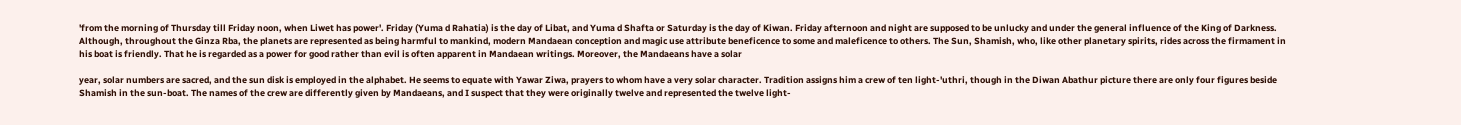'from the morning of Thursday till Friday noon, when Liwet has power'. Friday (Yuma d Rahatia) is the day of Libat, and Yuma d Shafta or Saturday is the day of Kiwan. Friday afternoon and night are supposed to be unlucky and under the general influence of the King of Darkness. Although, throughout the Ginza Rba, the planets are represented as being harmful to mankind, modern Mandaean conception and magic use attribute beneficence to some and maleficence to others. The Sun, Shamish, who, like other planetary spirits, rides across the firmament in his boat is friendly. That he is regarded as a power for good rather than evil is often apparent in Mandaean writings. Moreover, the Mandaeans have a solar

year, solar numbers are sacred, and the sun disk is employed in the alphabet. He seems to equate with Yawar Ziwa, prayers to whom have a very solar character. Tradition assigns him a crew of ten light-'uthri, though in the Diwan Abathur picture there are only four figures beside Shamish in the sun-boat. The names of the crew are differently given by Mandaeans, and I suspect that they were originally twelve and represented the twelve light-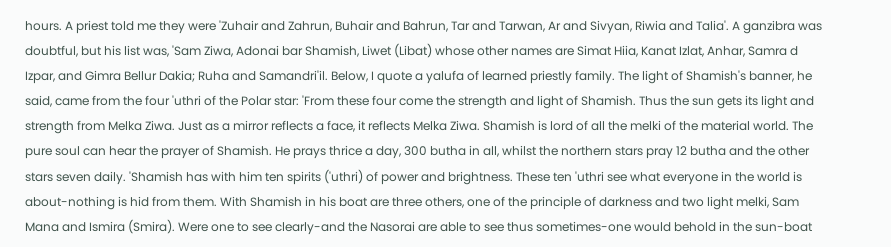hours. A priest told me they were 'Zuhair and Zahrun, Buhair and Bahrun, Tar and Tarwan, Ar and Sivyan, Riwia and Talia'. A ganzibra was doubtful, but his list was, 'Sam Ziwa, Adonai bar Shamish, Liwet (Libat) whose other names are Simat Hiia, Kanat Izlat, Anhar, Samra d Izpar, and Gimra Bellur Dakia; Ruha and Samandri'il. Below, I quote a yalufa of learned priestly family. The light of Shamish's banner, he said, came from the four 'uthri of the Polar star: 'From these four come the strength and light of Shamish. Thus the sun gets its light and strength from Melka Ziwa. Just as a mirror reflects a face, it reflects Melka Ziwa. Shamish is lord of all the melki of the material world. The pure soul can hear the prayer of Shamish. He prays thrice a day, 300 butha in all, whilst the northern stars pray 12 butha and the other stars seven daily. 'Shamish has with him ten spirits ('uthri) of power and brightness. These ten 'uthri see what everyone in the world is about-nothing is hid from them. With Shamish in his boat are three others, one of the principle of darkness and two light melki, Sam Mana and Ismira (Smira). Were one to see clearly-and the Nasorai are able to see thus sometimes-one would behold in the sun-boat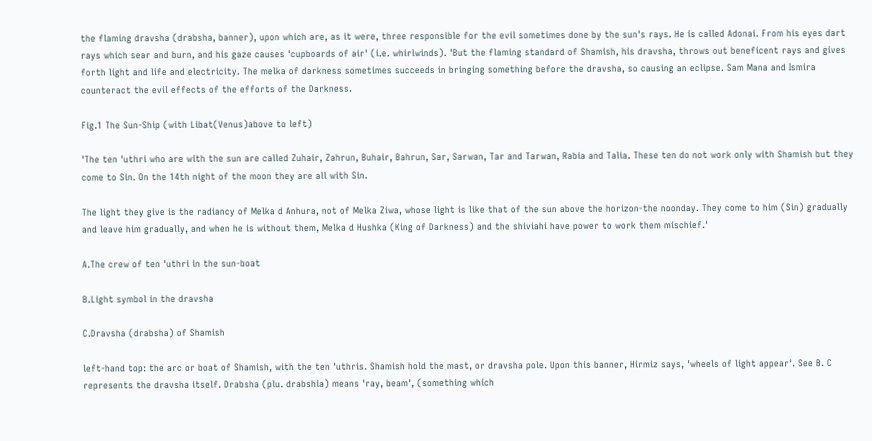the flaming dravsha (drabsha, banner), upon which are, as it were, three responsible for the evil sometimes done by the sun's rays. He is called Adonai. From his eyes dart rays which sear and burn, and his gaze causes 'cupboards of air' (i.e. whirlwinds). 'But the flaming standard of Shamish, his dravsha, throws out beneficent rays and gives forth light and life and electricity. The melka of darkness sometimes succeeds in bringing something before the dravsha, so causing an eclipse. Sam Mana and Ismira counteract the evil effects of the efforts of the Darkness.

Fig.1 The Sun-Ship (with Libat(Venus)above to left)

'The ten 'uthri who are with the sun are called Zuhair, Zahrun, Buhair, Bahrun, Sar, Sarwan, Tar and Tarwan, Rabia and Talia. These ten do not work only with Shamish but they come to Sin. On the 14th night of the moon they are all with Sin.

The light they give is the radiancy of Melka d Anhura, not of Melka Ziwa, whose light is like that of the sun above the horizon-the noonday. They come to him (Sin) gradually and leave him gradually, and when he is without them, Melka d Hushka (King of Darkness) and the shiviahi have power to work them mischief.'

A.The crew of ten 'uthri in the sun-boat

B.Light symbol in the dravsha

C.Dravsha (drabsha) of Shamish

left-hand top: the arc or boat of Shamish, with the ten 'uthris. Shamish hold the mast, or dravsha pole. Upon this banner, Hirmiz says, 'wheels of light appear'. See B. C represents the dravsha itself. Drabsha (plu. drabshia) means 'ray, beam', (something which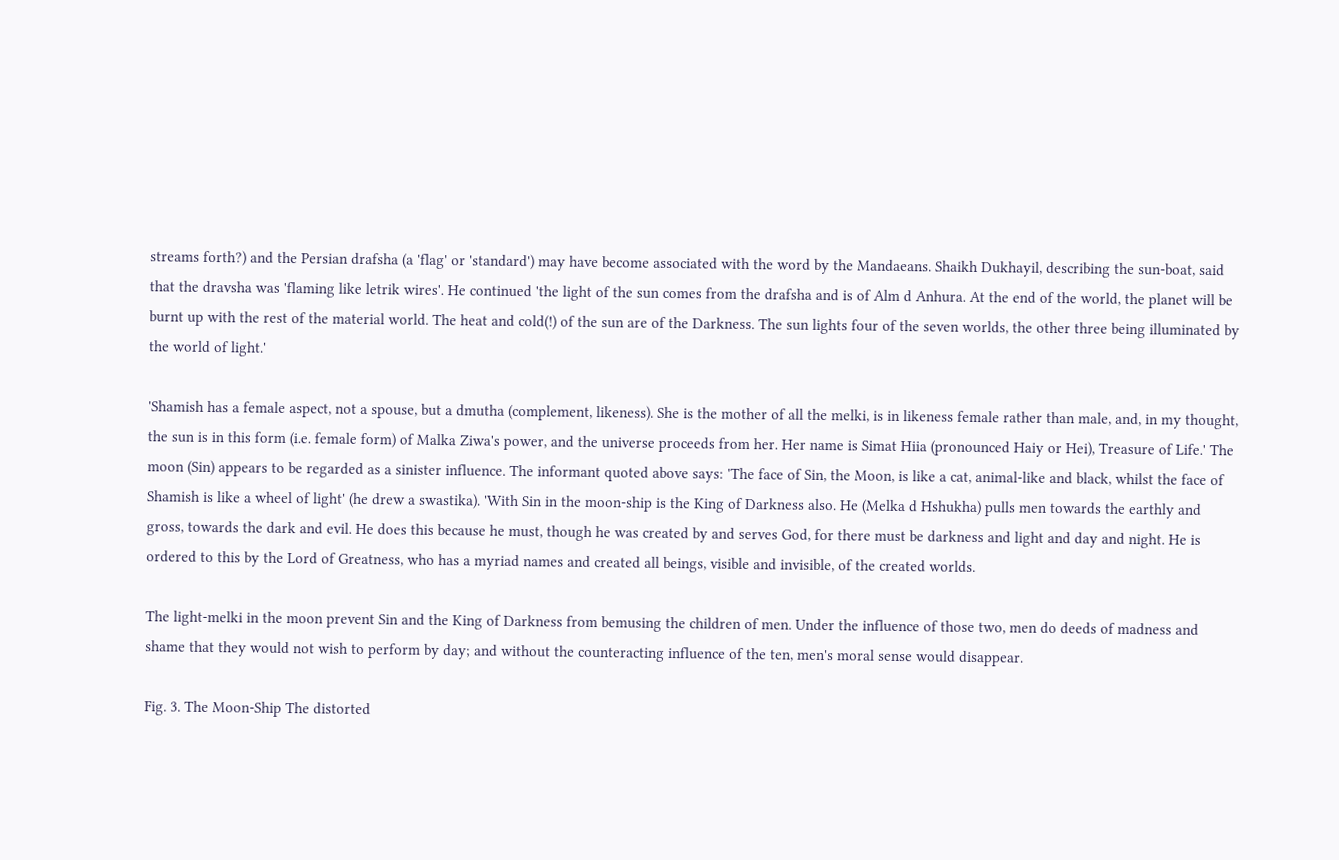streams forth?) and the Persian drafsha (a 'flag' or 'standard') may have become associated with the word by the Mandaeans. Shaikh Dukhayil, describing the sun-boat, said that the dravsha was 'flaming like letrik wires'. He continued 'the light of the sun comes from the drafsha and is of Alm d Anhura. At the end of the world, the planet will be burnt up with the rest of the material world. The heat and cold(!) of the sun are of the Darkness. The sun lights four of the seven worlds, the other three being illuminated by the world of light.'

'Shamish has a female aspect, not a spouse, but a dmutha (complement, likeness). She is the mother of all the melki, is in likeness female rather than male, and, in my thought, the sun is in this form (i.e. female form) of Malka Ziwa's power, and the universe proceeds from her. Her name is Simat Hiia (pronounced Haiy or Hei), Treasure of Life.' The moon (Sin) appears to be regarded as a sinister influence. The informant quoted above says: 'The face of Sin, the Moon, is like a cat, animal-like and black, whilst the face of Shamish is like a wheel of light' (he drew a swastika). 'With Sin in the moon-ship is the King of Darkness also. He (Melka d Hshukha) pulls men towards the earthly and gross, towards the dark and evil. He does this because he must, though he was created by and serves God, for there must be darkness and light and day and night. He is ordered to this by the Lord of Greatness, who has a myriad names and created all beings, visible and invisible, of the created worlds.

The light-melki in the moon prevent Sin and the King of Darkness from bemusing the children of men. Under the influence of those two, men do deeds of madness and shame that they would not wish to perform by day; and without the counteracting influence of the ten, men's moral sense would disappear.

Fig. 3. The Moon-Ship The distorted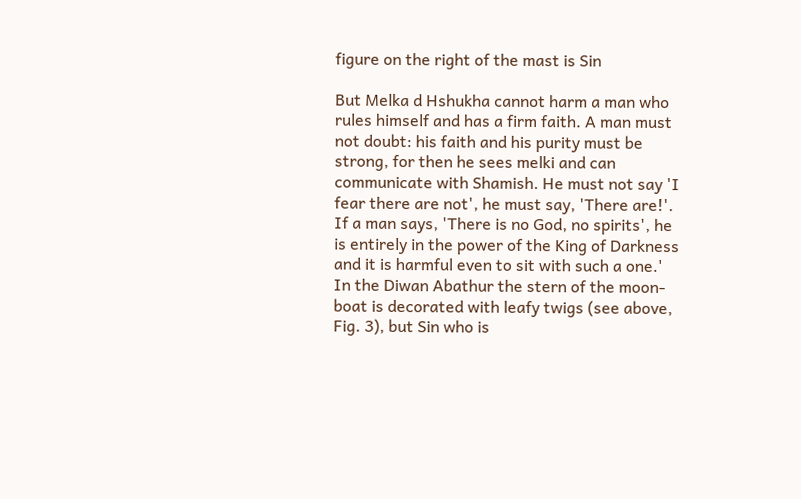figure on the right of the mast is Sin

But Melka d Hshukha cannot harm a man who rules himself and has a firm faith. A man must not doubt: his faith and his purity must be strong, for then he sees melki and can communicate with Shamish. He must not say 'I fear there are not', he must say, 'There are!'. If a man says, 'There is no God, no spirits', he is entirely in the power of the King of Darkness and it is harmful even to sit with such a one.' In the Diwan Abathur the stern of the moon-boat is decorated with leafy twigs (see above, Fig. 3), but Sin who is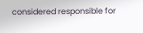considered responsible for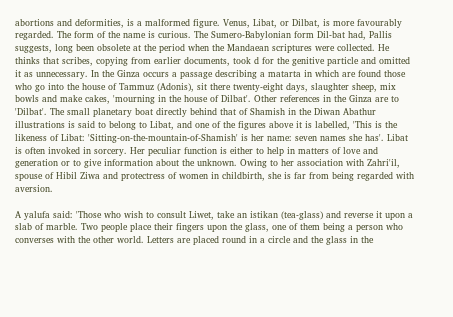abortions and deformities, is a malformed figure. Venus, Libat, or Dilbat, is more favourably regarded. The form of the name is curious. The Sumero-Babylonian form Dil-bat had, Pallis suggests, long been obsolete at the period when the Mandaean scriptures were collected. He thinks that scribes, copying from earlier documents, took d for the genitive particle and omitted it as unnecessary. In the Ginza occurs a passage describing a matarta in which are found those who go into the house of Tammuz (Adonis), sit there twenty-eight days, slaughter sheep, mix bowls and make cakes, 'mourning in the house of Dilbat'. Other references in the Ginza are to 'Dilbat'. The small planetary boat directly behind that of Shamish in the Diwan Abathur illustrations is said to belong to Libat, and one of the figures above it is labelled, 'This is the likeness of Libat: 'Sitting-on-the-mountain-of-Shamish' is her name: seven names she has'. Libat is often invoked in sorcery. Her peculiar function is either to help in matters of love and generation or to give information about the unknown. Owing to her association with Zahri'il, spouse of Hibil Ziwa and protectress of women in childbirth, she is far from being regarded with aversion.

A yalufa said: 'Those who wish to consult Liwet, take an istikan (tea-glass) and reverse it upon a slab of marble. Two people place their fingers upon the glass, one of them being a person who converses with the other world. Letters are placed round in a circle and the glass in the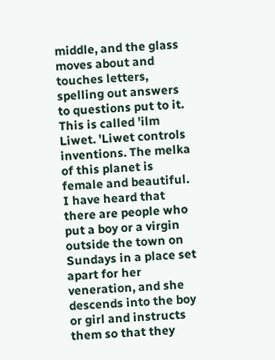middle, and the glass moves about and touches letters, spelling out answers to questions put to it. This is called 'ilm Liwet. 'Liwet controls inventions. The melka of this planet is female and beautiful. I have heard that there are people who put a boy or a virgin outside the town on Sundays in a place set apart for her veneration, and she descends into the boy or girl and instructs them so that they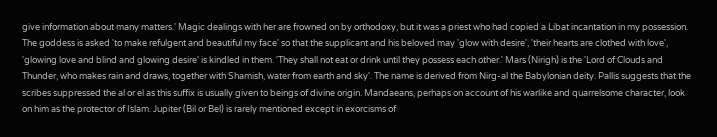give information about many matters.' Magic dealings with her are frowned on by orthodoxy, but it was a priest who had copied a Libat incantation in my possession. The goddess is asked 'to make refulgent and beautiful my face' so that the supplicant and his beloved may 'glow with desire', 'their hearts are clothed with love', 'glowing love and blind and glowing desire' is kindled in them. 'They shall not eat or drink until they possess each other.' Mars (Nirigh) is the 'Lord of Clouds and Thunder, who makes rain and draws, together with Shamish, water from earth and sky'. The name is derived from Nirg-al the Babylonian deity. Pallis suggests that the scribes suppressed the al or el as this suffix is usually given to beings of divine origin. Mandaeans, perhaps on account of his warlike and quarrelsome character, look on him as the protector of Islam. Jupiter (Bil or Bel) is rarely mentioned except in exorcisms of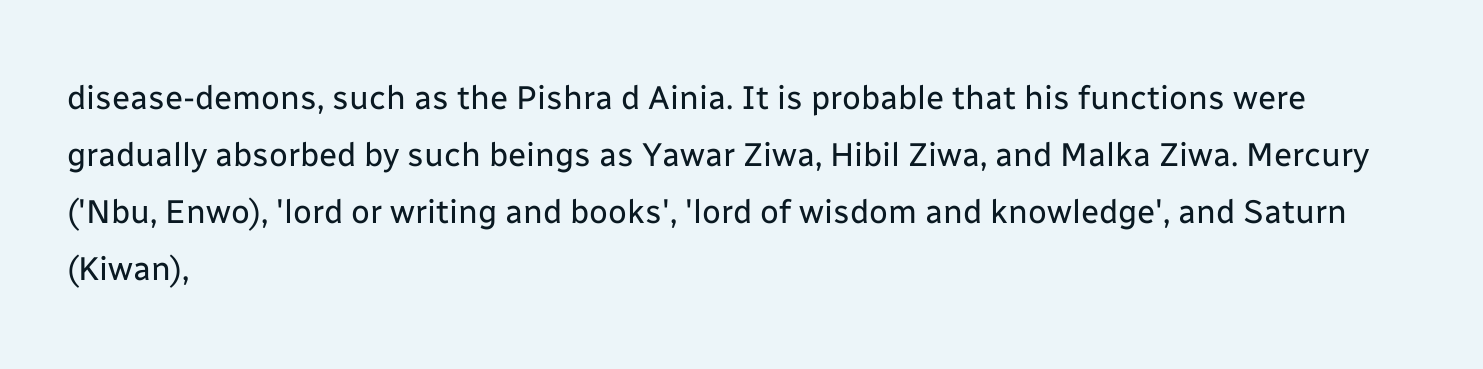disease-demons, such as the Pishra d Ainia. It is probable that his functions were gradually absorbed by such beings as Yawar Ziwa, Hibil Ziwa, and Malka Ziwa. Mercury ('Nbu, Enwo), 'lord or writing and books', 'lord of wisdom and knowledge', and Saturn (Kiwan),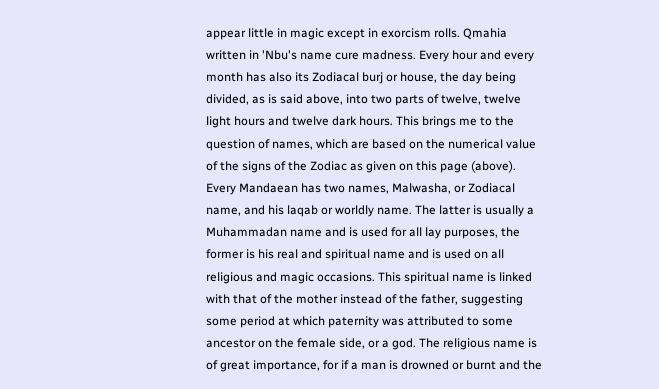appear little in magic except in exorcism rolls. Qmahia written in 'Nbu's name cure madness. Every hour and every month has also its Zodiacal burj or house, the day being divided, as is said above, into two parts of twelve, twelve light hours and twelve dark hours. This brings me to the question of names, which are based on the numerical value of the signs of the Zodiac as given on this page (above). Every Mandaean has two names, Malwasha, or Zodiacal name, and his laqab or worldly name. The latter is usually a Muhammadan name and is used for all lay purposes, the former is his real and spiritual name and is used on all religious and magic occasions. This spiritual name is linked with that of the mother instead of the father, suggesting some period at which paternity was attributed to some ancestor on the female side, or a god. The religious name is of great importance, for if a man is drowned or burnt and the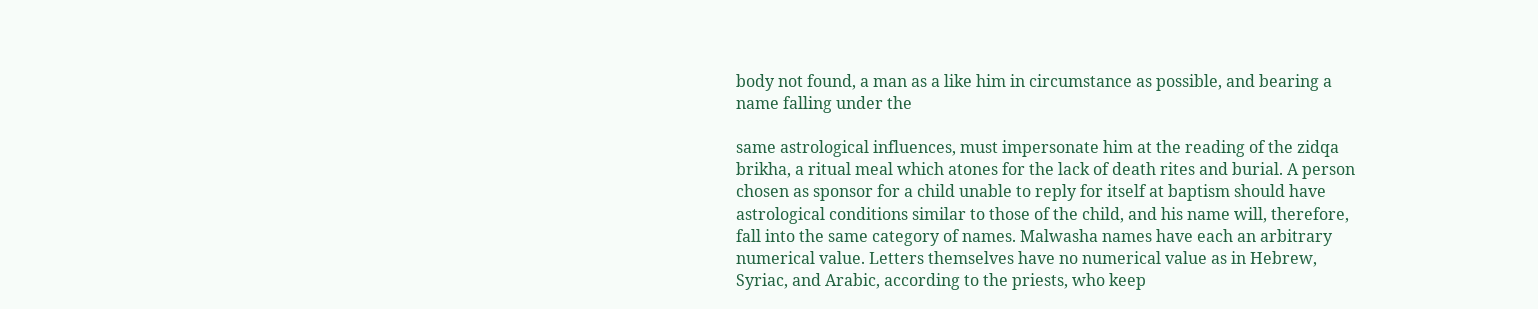body not found, a man as a like him in circumstance as possible, and bearing a name falling under the

same astrological influences, must impersonate him at the reading of the zidqa brikha, a ritual meal which atones for the lack of death rites and burial. A person chosen as sponsor for a child unable to reply for itself at baptism should have astrological conditions similar to those of the child, and his name will, therefore, fall into the same category of names. Malwasha names have each an arbitrary numerical value. Letters themselves have no numerical value as in Hebrew, Syriac, and Arabic, according to the priests, who keep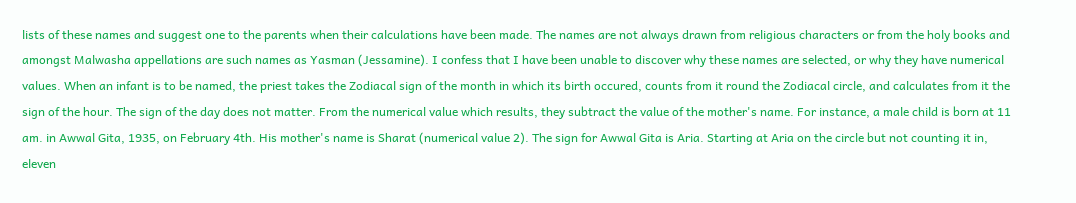lists of these names and suggest one to the parents when their calculations have been made. The names are not always drawn from religious characters or from the holy books and amongst Malwasha appellations are such names as Yasman (Jessamine). I confess that I have been unable to discover why these names are selected, or why they have numerical values. When an infant is to be named, the priest takes the Zodiacal sign of the month in which its birth occured, counts from it round the Zodiacal circle, and calculates from it the sign of the hour. The sign of the day does not matter. From the numerical value which results, they subtract the value of the mother's name. For instance, a male child is born at 11 am. in Awwal Gita, 1935, on February 4th. His mother's name is Sharat (numerical value 2). The sign for Awwal Gita is Aria. Starting at Aria on the circle but not counting it in, eleven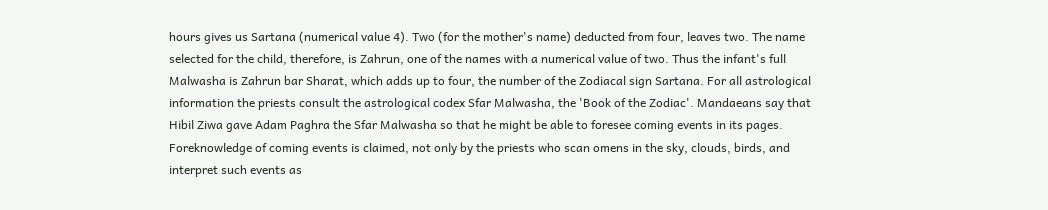hours gives us Sartana (numerical value 4). Two (for the mother's name) deducted from four, leaves two. The name selected for the child, therefore, is Zahrun, one of the names with a numerical value of two. Thus the infant's full Malwasha is Zahrun bar Sharat, which adds up to four, the number of the Zodiacal sign Sartana. For all astrological information the priests consult the astrological codex Sfar Malwasha, the 'Book of the Zodiac'. Mandaeans say that Hibil Ziwa gave Adam Paghra the Sfar Malwasha so that he might be able to foresee coming events in its pages. Foreknowledge of coming events is claimed, not only by the priests who scan omens in the sky, clouds, birds, and interpret such events as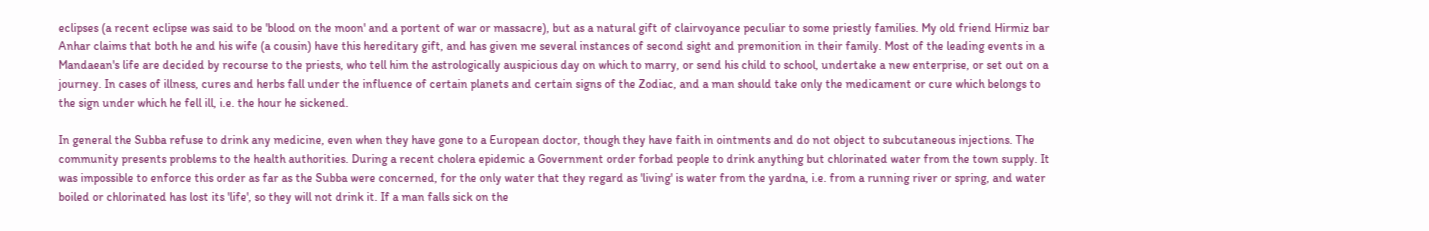eclipses (a recent eclipse was said to be 'blood on the moon' and a portent of war or massacre), but as a natural gift of clairvoyance peculiar to some priestly families. My old friend Hirmiz bar Anhar claims that both he and his wife (a cousin) have this hereditary gift, and has given me several instances of second sight and premonition in their family. Most of the leading events in a Mandaean's life are decided by recourse to the priests, who tell him the astrologically auspicious day on which to marry, or send his child to school, undertake a new enterprise, or set out on a journey. In cases of illness, cures and herbs fall under the influence of certain planets and certain signs of the Zodiac, and a man should take only the medicament or cure which belongs to the sign under which he fell ill, i.e. the hour he sickened.

In general the Subba refuse to drink any medicine, even when they have gone to a European doctor, though they have faith in ointments and do not object to subcutaneous injections. The community presents problems to the health authorities. During a recent cholera epidemic a Government order forbad people to drink anything but chlorinated water from the town supply. It was impossible to enforce this order as far as the Subba were concerned, for the only water that they regard as 'living' is water from the yardna, i.e. from a running river or spring, and water boiled or chlorinated has lost its 'life', so they will not drink it. If a man falls sick on the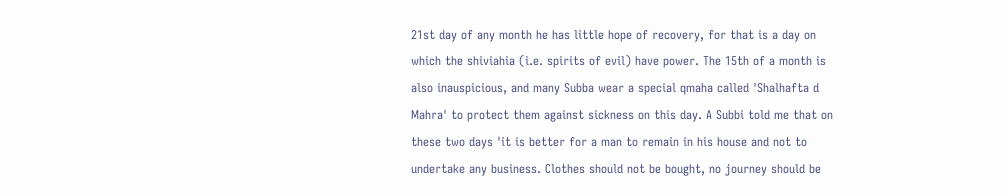21st day of any month he has little hope of recovery, for that is a day on which the shiviahia (i.e. spirits of evil) have power. The 15th of a month is also inauspicious, and many Subba wear a special qmaha called 'Shalhafta d Mahra' to protect them against sickness on this day. A Subbi told me that on these two days 'it is better for a man to remain in his house and not to undertake any business. Clothes should not be bought, no journey should be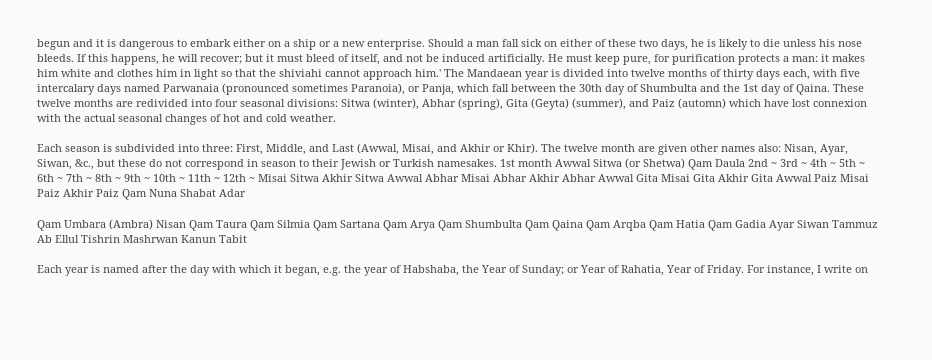begun and it is dangerous to embark either on a ship or a new enterprise. Should a man fall sick on either of these two days, he is likely to die unless his nose bleeds. If this happens, he will recover; but it must bleed of itself, and not be induced artificially. He must keep pure, for purification protects a man: it makes him white and clothes him in light so that the shiviahi cannot approach him.' The Mandaean year is divided into twelve months of thirty days each, with five intercalary days named Parwanaia (pronounced sometimes Paranoia), or Panja, which fall between the 30th day of Shumbulta and the 1st day of Qaina. These twelve months are redivided into four seasonal divisions: Sitwa (winter), Abhar (spring), Gita (Geyta) (summer), and Paiz (automn) which have lost connexion with the actual seasonal changes of hot and cold weather.

Each season is subdivided into three: First, Middle, and Last (Awwal, Misai, and Akhir or Khir). The twelve month are given other names also: Nisan, Ayar, Siwan, &c., but these do not correspond in season to their Jewish or Turkish namesakes. 1st month Awwal Sitwa (or Shetwa) Qam Daula 2nd ~ 3rd ~ 4th ~ 5th ~ 6th ~ 7th ~ 8th ~ 9th ~ 10th ~ 11th ~ 12th ~ Misai Sitwa Akhir Sitwa Awwal Abhar Misai Abhar Akhir Abhar Awwal Gita Misai Gita Akhir Gita Awwal Paiz Misai Paiz Akhir Paiz Qam Nuna Shabat Adar

Qam Umbara (Ambra) Nisan Qam Taura Qam Silmia Qam Sartana Qam Arya Qam Shumbulta Qam Qaina Qam Arqba Qam Hatia Qam Gadia Ayar Siwan Tammuz Ab Ellul Tishrin Mashrwan Kanun Tabit

Each year is named after the day with which it began, e.g. the year of Habshaba, the Year of Sunday; or Year of Rahatia, Year of Friday. For instance, I write on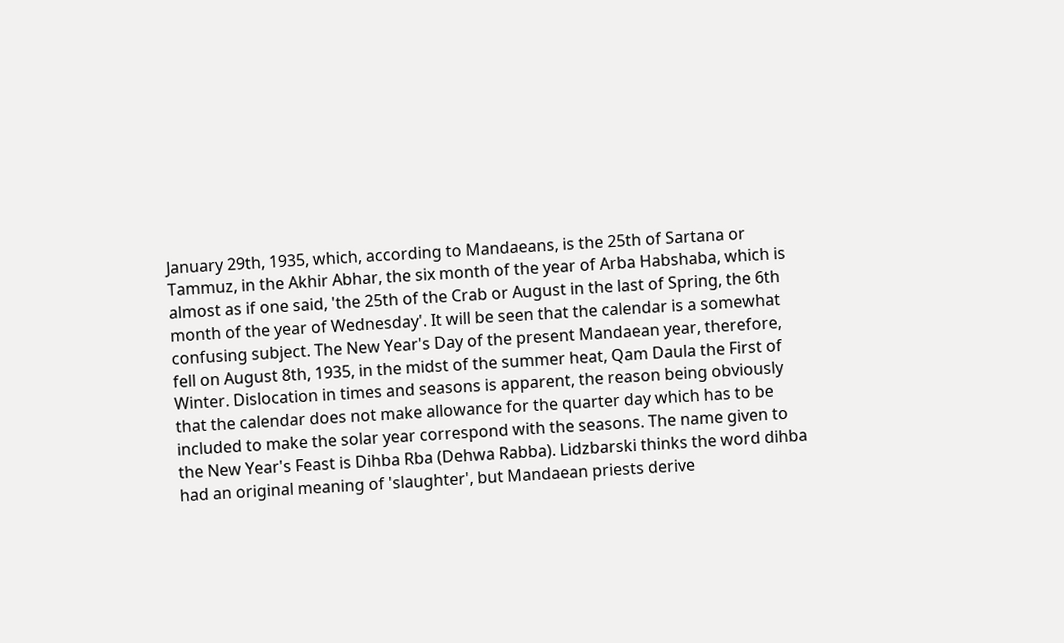January 29th, 1935, which, according to Mandaeans, is the 25th of Sartana or Tammuz, in the Akhir Abhar, the six month of the year of Arba Habshaba, which is almost as if one said, 'the 25th of the Crab or August in the last of Spring, the 6th month of the year of Wednesday'. It will be seen that the calendar is a somewhat confusing subject. The New Year's Day of the present Mandaean year, therefore, fell on August 8th, 1935, in the midst of the summer heat, Qam Daula the First of Winter. Dislocation in times and seasons is apparent, the reason being obviously that the calendar does not make allowance for the quarter day which has to be included to make the solar year correspond with the seasons. The name given to the New Year's Feast is Dihba Rba (Dehwa Rabba). Lidzbarski thinks the word dihba had an original meaning of 'slaughter', but Mandaean priests derive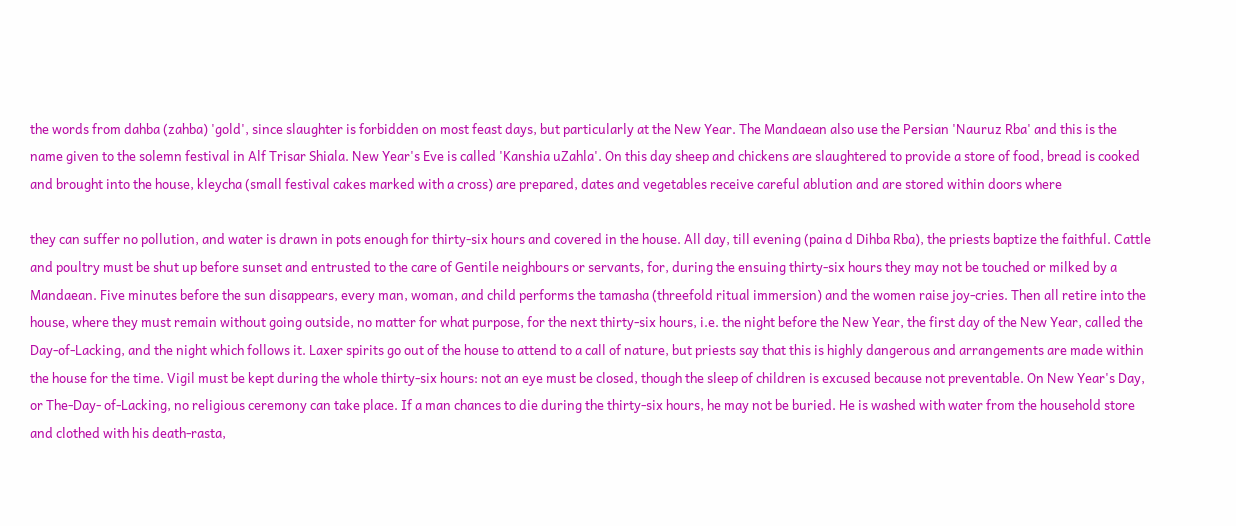the words from dahba (zahba) 'gold', since slaughter is forbidden on most feast days, but particularly at the New Year. The Mandaean also use the Persian 'Nauruz Rba' and this is the name given to the solemn festival in Alf Trisar Shiala. New Year's Eve is called 'Kanshia uZahla'. On this day sheep and chickens are slaughtered to provide a store of food, bread is cooked and brought into the house, kleycha (small festival cakes marked with a cross) are prepared, dates and vegetables receive careful ablution and are stored within doors where

they can suffer no pollution, and water is drawn in pots enough for thirty-six hours and covered in the house. All day, till evening (paina d Dihba Rba), the priests baptize the faithful. Cattle and poultry must be shut up before sunset and entrusted to the care of Gentile neighbours or servants, for, during the ensuing thirty-six hours they may not be touched or milked by a Mandaean. Five minutes before the sun disappears, every man, woman, and child performs the tamasha (threefold ritual immersion) and the women raise joy-cries. Then all retire into the house, where they must remain without going outside, no matter for what purpose, for the next thirty-six hours, i.e. the night before the New Year, the first day of the New Year, called the Day-of-Lacking, and the night which follows it. Laxer spirits go out of the house to attend to a call of nature, but priests say that this is highly dangerous and arrangements are made within the house for the time. Vigil must be kept during the whole thirty-six hours: not an eye must be closed, though the sleep of children is excused because not preventable. On New Year's Day, or The-Day- of-Lacking, no religious ceremony can take place. If a man chances to die during the thirty-six hours, he may not be buried. He is washed with water from the household store and clothed with his death-rasta,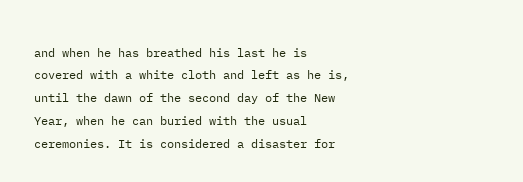and when he has breathed his last he is covered with a white cloth and left as he is, until the dawn of the second day of the New Year, when he can buried with the usual ceremonies. It is considered a disaster for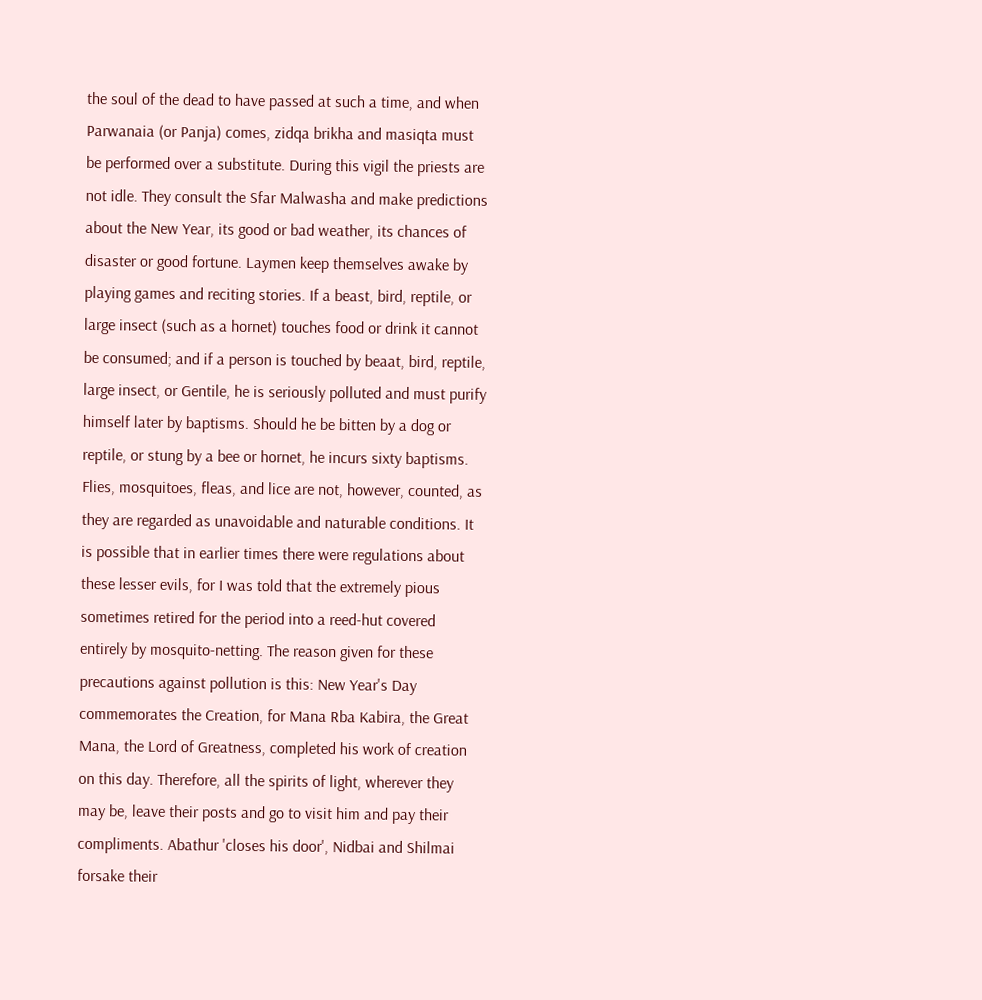the soul of the dead to have passed at such a time, and when Parwanaia (or Panja) comes, zidqa brikha and masiqta must be performed over a substitute. During this vigil the priests are not idle. They consult the Sfar Malwasha and make predictions about the New Year, its good or bad weather, its chances of disaster or good fortune. Laymen keep themselves awake by playing games and reciting stories. If a beast, bird, reptile, or large insect (such as a hornet) touches food or drink it cannot be consumed; and if a person is touched by beaat, bird, reptile, large insect, or Gentile, he is seriously polluted and must purify himself later by baptisms. Should he be bitten by a dog or reptile, or stung by a bee or hornet, he incurs sixty baptisms. Flies, mosquitoes, fleas, and lice are not, however, counted, as they are regarded as unavoidable and naturable conditions. It is possible that in earlier times there were regulations about these lesser evils, for I was told that the extremely pious sometimes retired for the period into a reed-hut covered entirely by mosquito-netting. The reason given for these precautions against pollution is this: New Year's Day commemorates the Creation, for Mana Rba Kabira, the Great Mana, the Lord of Greatness, completed his work of creation on this day. Therefore, all the spirits of light, wherever they may be, leave their posts and go to visit him and pay their compliments. Abathur 'closes his door', Nidbai and Shilmai forsake their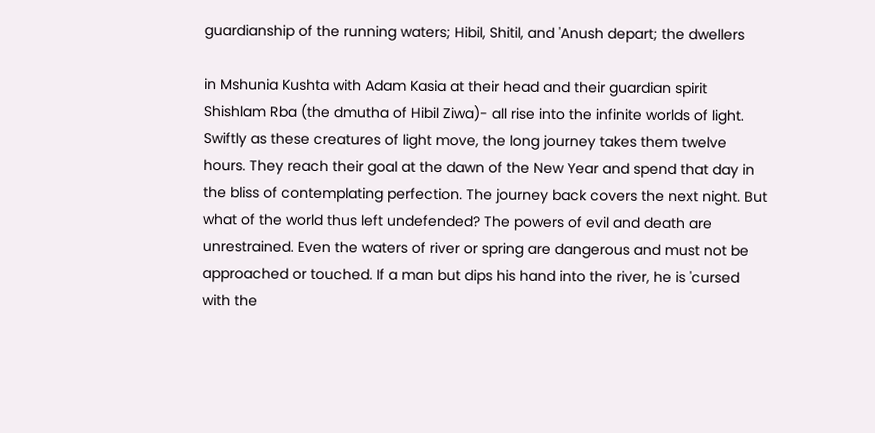guardianship of the running waters; Hibil, Shitil, and 'Anush depart; the dwellers

in Mshunia Kushta with Adam Kasia at their head and their guardian spirit Shishlam Rba (the dmutha of Hibil Ziwa)- all rise into the infinite worlds of light. Swiftly as these creatures of light move, the long journey takes them twelve hours. They reach their goal at the dawn of the New Year and spend that day in the bliss of contemplating perfection. The journey back covers the next night. But what of the world thus left undefended? The powers of evil and death are unrestrained. Even the waters of river or spring are dangerous and must not be approached or touched. If a man but dips his hand into the river, he is 'cursed with the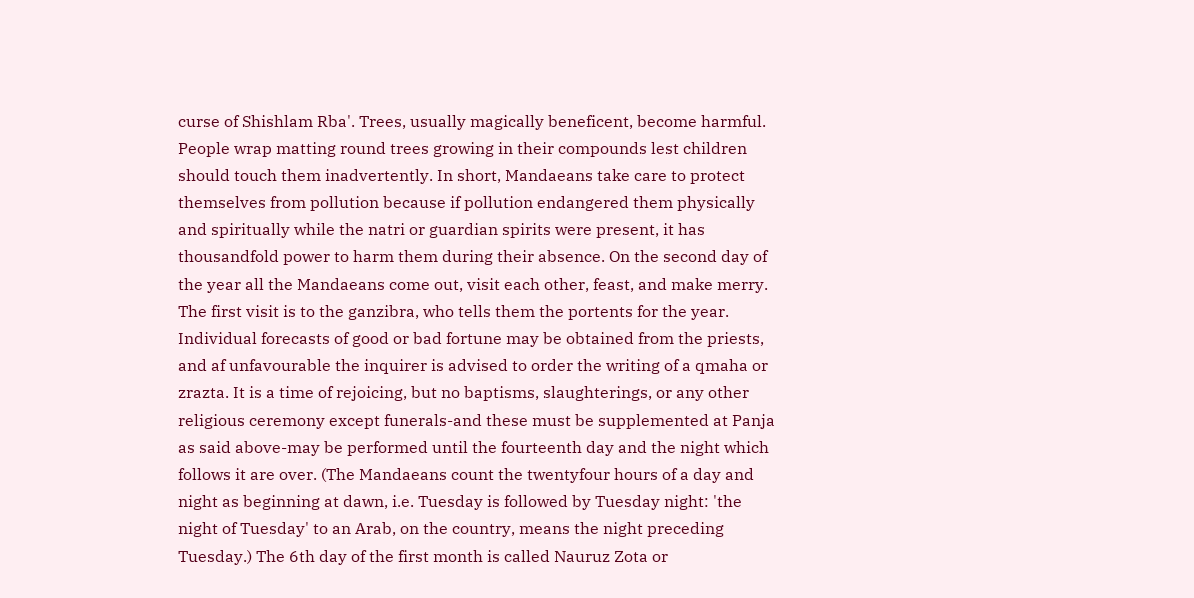curse of Shishlam Rba'. Trees, usually magically beneficent, become harmful. People wrap matting round trees growing in their compounds lest children should touch them inadvertently. In short, Mandaeans take care to protect themselves from pollution because if pollution endangered them physically and spiritually while the natri or guardian spirits were present, it has thousandfold power to harm them during their absence. On the second day of the year all the Mandaeans come out, visit each other, feast, and make merry. The first visit is to the ganzibra, who tells them the portents for the year. Individual forecasts of good or bad fortune may be obtained from the priests, and af unfavourable the inquirer is advised to order the writing of a qmaha or zrazta. It is a time of rejoicing, but no baptisms, slaughterings, or any other religious ceremony except funerals-and these must be supplemented at Panja as said above-may be performed until the fourteenth day and the night which follows it are over. (The Mandaeans count the twentyfour hours of a day and night as beginning at dawn, i.e. Tuesday is followed by Tuesday night: 'the night of Tuesday' to an Arab, on the country, means the night preceding Tuesday.) The 6th day of the first month is called Nauruz Zota or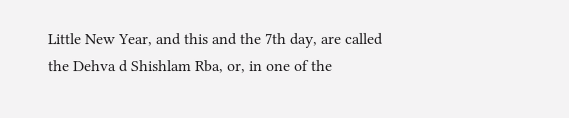Little New Year, and this and the 7th day, are called the Dehva d Shishlam Rba, or, in one of the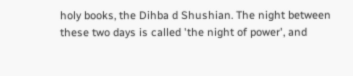holy books, the Dihba d Shushian. The night between these two days is called 'the night of power', and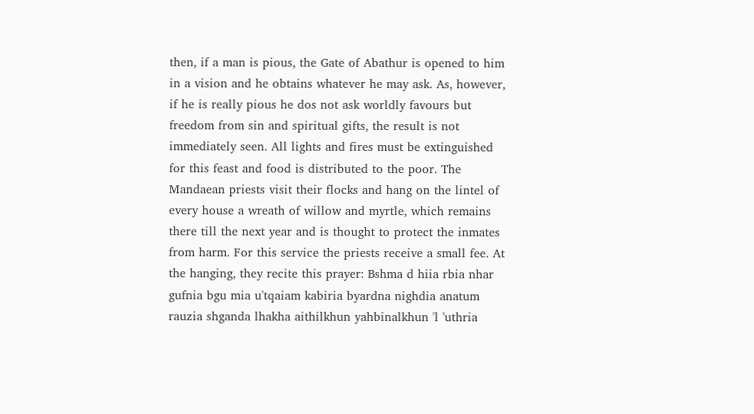then, if a man is pious, the Gate of Abathur is opened to him in a vision and he obtains whatever he may ask. As, however, if he is really pious he dos not ask worldly favours but freedom from sin and spiritual gifts, the result is not immediately seen. All lights and fires must be extinguished for this feast and food is distributed to the poor. The Mandaean priests visit their flocks and hang on the lintel of every house a wreath of willow and myrtle, which remains there till the next year and is thought to protect the inmates from harm. For this service the priests receive a small fee. At the hanging, they recite this prayer: Bshma d hiia rbia nhar gufnia bgu mia u'tqaiam kabiria byardna nighdia anatum rauzia shganda lhakha aithilkhun yahbinalkhun 'l 'uthria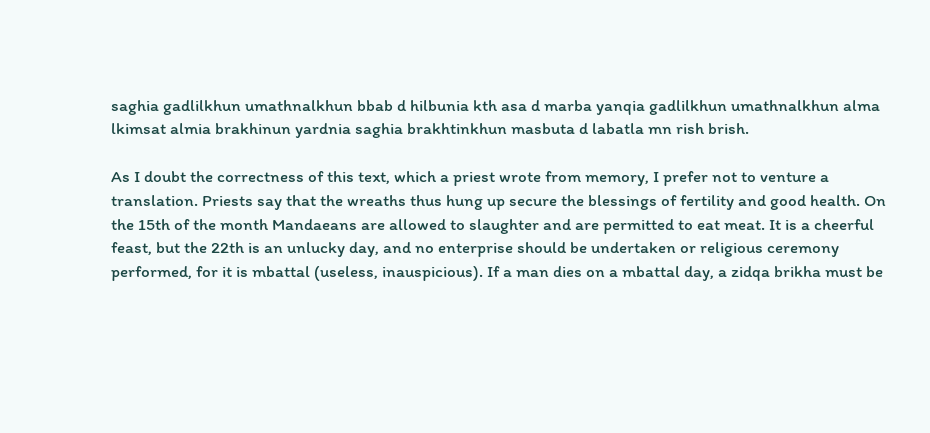saghia gadlilkhun umathnalkhun bbab d hilbunia kth asa d marba yanqia gadlilkhun umathnalkhun alma lkimsat almia brakhinun yardnia saghia brakhtinkhun masbuta d labatla mn rish brish.

As I doubt the correctness of this text, which a priest wrote from memory, I prefer not to venture a translation. Priests say that the wreaths thus hung up secure the blessings of fertility and good health. On the 15th of the month Mandaeans are allowed to slaughter and are permitted to eat meat. It is a cheerful feast, but the 22th is an unlucky day, and no enterprise should be undertaken or religious ceremony performed, for it is mbattal (useless, inauspicious). If a man dies on a mbattal day, a zidqa brikha must be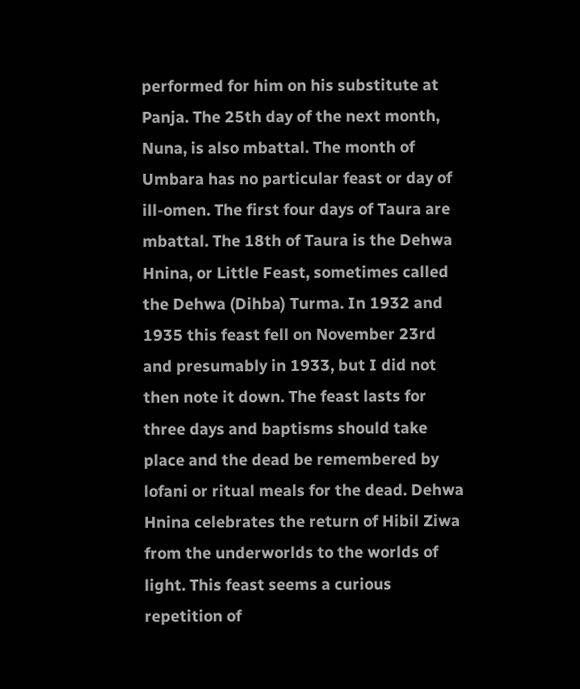performed for him on his substitute at Panja. The 25th day of the next month, Nuna, is also mbattal. The month of Umbara has no particular feast or day of ill-omen. The first four days of Taura are mbattal. The 18th of Taura is the Dehwa Hnina, or Little Feast, sometimes called the Dehwa (Dihba) Turma. In 1932 and 1935 this feast fell on November 23rd and presumably in 1933, but I did not then note it down. The feast lasts for three days and baptisms should take place and the dead be remembered by lofani or ritual meals for the dead. Dehwa Hnina celebrates the return of Hibil Ziwa from the underworlds to the worlds of light. This feast seems a curious repetition of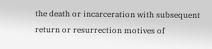the death or incarceration with subsequent return or resurrection motives of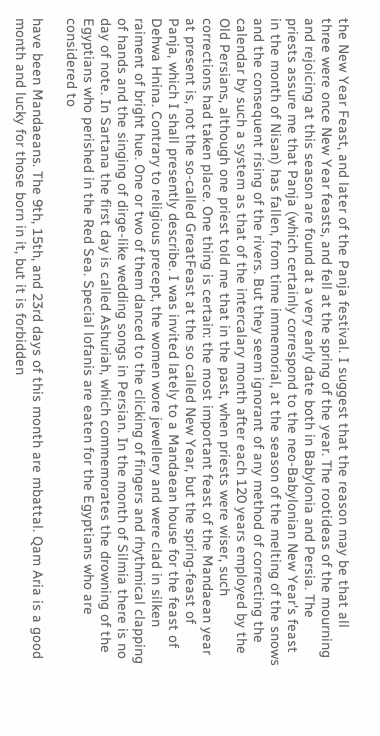the New Year Feast, and later of the Panja festival. I suggest that the reason may be that all three were once New Year feasts, and fell at the spring of the year. The rootideas of the mourning and rejoicing at this season are found at a very early date both in Babylonia and Persia. The priests assure me that Panja (which certainly correspond to the neo-Babylonian New Year's feast in the month of Nisan) has fallen, from time immemorial, at the season of the melting of the snows and the consequent rising of the rivers. But they seem ignorant of any method of correcting the calendar by such a system as that of the intercalary month after each 120 years employed by the Old Persians, although one priest told me that in the past, when priests were wiser, such corrections had taken place. One thing is certain: the most important feast of the Mandaean year at present is, not the so-called GreatFeast at the so called New Year, but the spring-feast of Panja, which I shall presently describe. I was invited lately to a Mandaean house for the feast of Dehwa Hnina. Contrary to religious precept, the women wore jewellery and were clad in silken raiment of bright hue. One or two of them danced to the clicking of fingers and rhythmical clapping of hands and the singing of dirge-like wedding songs in Persian. In the month of Silmia there is no day of note. In Sartana the first day is called Ashuriah, which commemorates the drowning of the Egyptians who perished in the Red Sea. Special lofanis are eaten for the Egyptians who are considered to

have been Mandaeans. The 9th, 15th, and 23rd days of this month are mbattal. Qam Aria is a good month and lucky for those born in it, but it is forbidden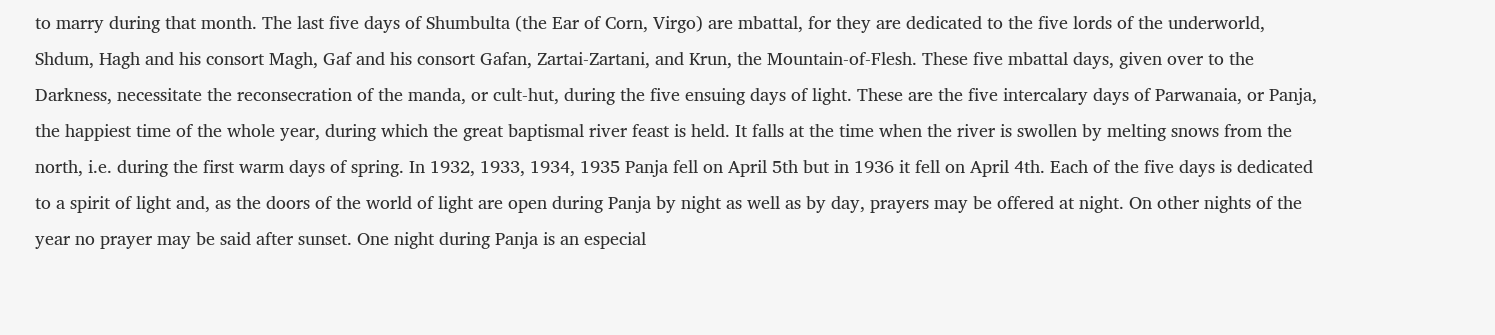to marry during that month. The last five days of Shumbulta (the Ear of Corn, Virgo) are mbattal, for they are dedicated to the five lords of the underworld, Shdum, Hagh and his consort Magh, Gaf and his consort Gafan, Zartai-Zartani, and Krun, the Mountain-of-Flesh. These five mbattal days, given over to the Darkness, necessitate the reconsecration of the manda, or cult-hut, during the five ensuing days of light. These are the five intercalary days of Parwanaia, or Panja, the happiest time of the whole year, during which the great baptismal river feast is held. It falls at the time when the river is swollen by melting snows from the north, i.e. during the first warm days of spring. In 1932, 1933, 1934, 1935 Panja fell on April 5th but in 1936 it fell on April 4th. Each of the five days is dedicated to a spirit of light and, as the doors of the world of light are open during Panja by night as well as by day, prayers may be offered at night. On other nights of the year no prayer may be said after sunset. One night during Panja is an especial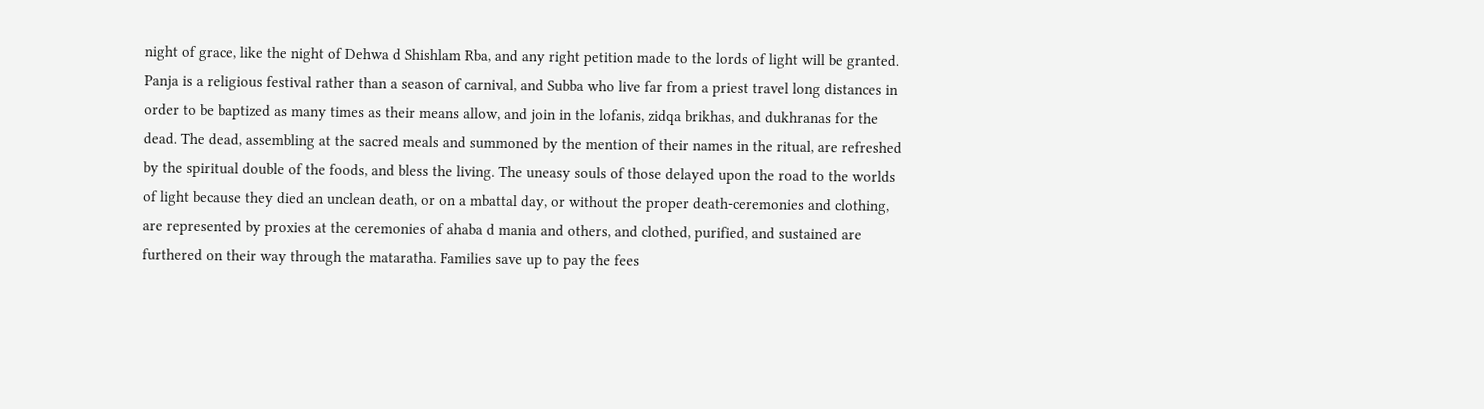night of grace, like the night of Dehwa d Shishlam Rba, and any right petition made to the lords of light will be granted. Panja is a religious festival rather than a season of carnival, and Subba who live far from a priest travel long distances in order to be baptized as many times as their means allow, and join in the lofanis, zidqa brikhas, and dukhranas for the dead. The dead, assembling at the sacred meals and summoned by the mention of their names in the ritual, are refreshed by the spiritual double of the foods, and bless the living. The uneasy souls of those delayed upon the road to the worlds of light because they died an unclean death, or on a mbattal day, or without the proper death-ceremonies and clothing, are represented by proxies at the ceremonies of ahaba d mania and others, and clothed, purified, and sustained are furthered on their way through the mataratha. Families save up to pay the fees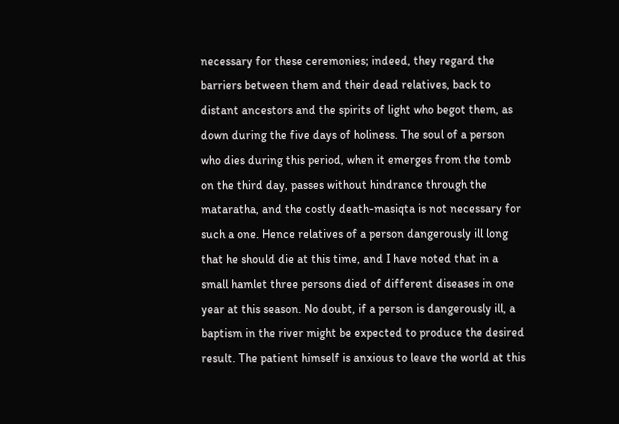necessary for these ceremonies; indeed, they regard the barriers between them and their dead relatives, back to distant ancestors and the spirits of light who begot them, as down during the five days of holiness. The soul of a person who dies during this period, when it emerges from the tomb on the third day, passes without hindrance through the mataratha, and the costly death-masiqta is not necessary for such a one. Hence relatives of a person dangerously ill long that he should die at this time, and I have noted that in a small hamlet three persons died of different diseases in one year at this season. No doubt, if a person is dangerously ill, a baptism in the river might be expected to produce the desired result. The patient himself is anxious to leave the world at this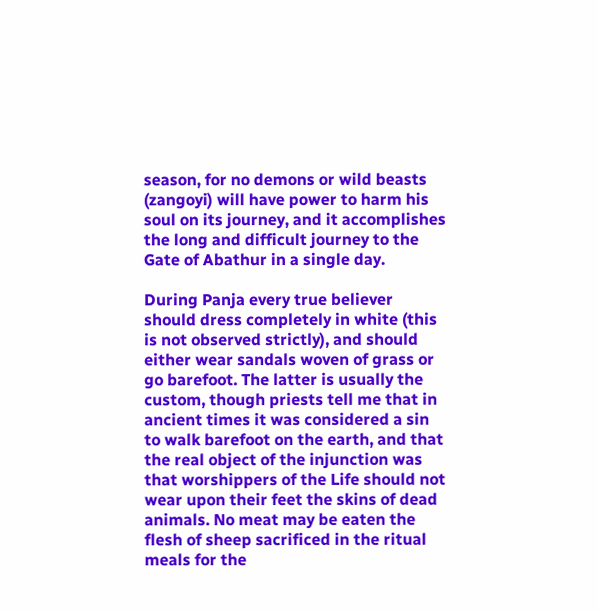season, for no demons or wild beasts (zangoyi) will have power to harm his soul on its journey, and it accomplishes the long and difficult journey to the Gate of Abathur in a single day.

During Panja every true believer should dress completely in white (this is not observed strictly), and should either wear sandals woven of grass or go barefoot. The latter is usually the custom, though priests tell me that in ancient times it was considered a sin to walk barefoot on the earth, and that the real object of the injunction was that worshippers of the Life should not wear upon their feet the skins of dead animals. No meat may be eaten the flesh of sheep sacrificed in the ritual meals for the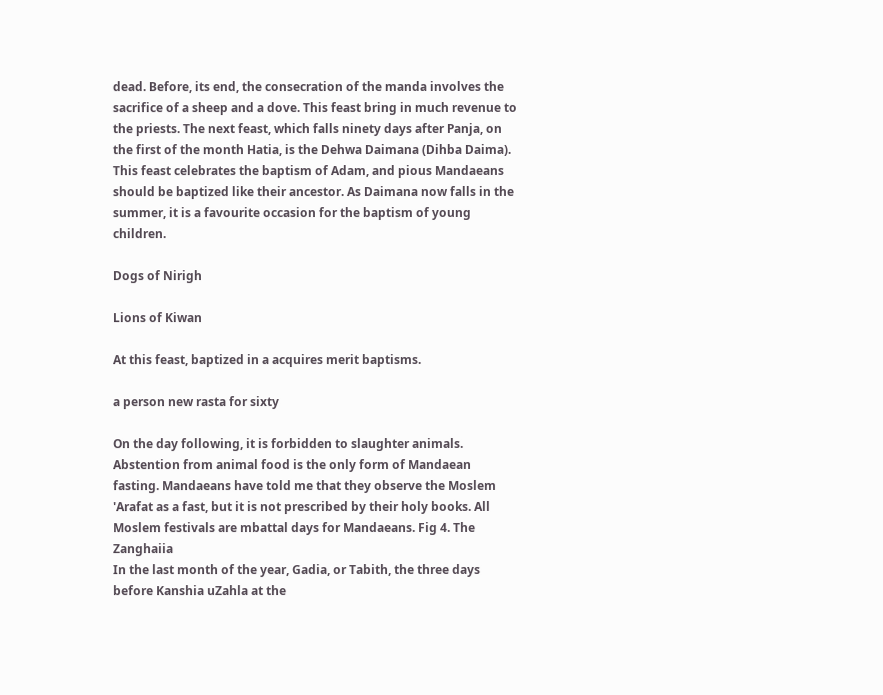dead. Before, its end, the consecration of the manda involves the sacrifice of a sheep and a dove. This feast bring in much revenue to the priests. The next feast, which falls ninety days after Panja, on the first of the month Hatia, is the Dehwa Daimana (Dihba Daima). This feast celebrates the baptism of Adam, and pious Mandaeans should be baptized like their ancestor. As Daimana now falls in the summer, it is a favourite occasion for the baptism of young children.

Dogs of Nirigh

Lions of Kiwan

At this feast, baptized in a acquires merit baptisms.

a person new rasta for sixty

On the day following, it is forbidden to slaughter animals. Abstention from animal food is the only form of Mandaean fasting. Mandaeans have told me that they observe the Moslem 'Arafat as a fast, but it is not prescribed by their holy books. All Moslem festivals are mbattal days for Mandaeans. Fig 4. The Zanghaiia
In the last month of the year, Gadia, or Tabith, the three days before Kanshia uZahla at the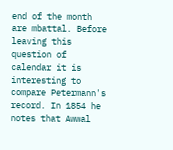end of the month are mbattal. Before leaving this question of calendar it is interesting to compare Petermann's record. In 1854 he notes that Awwal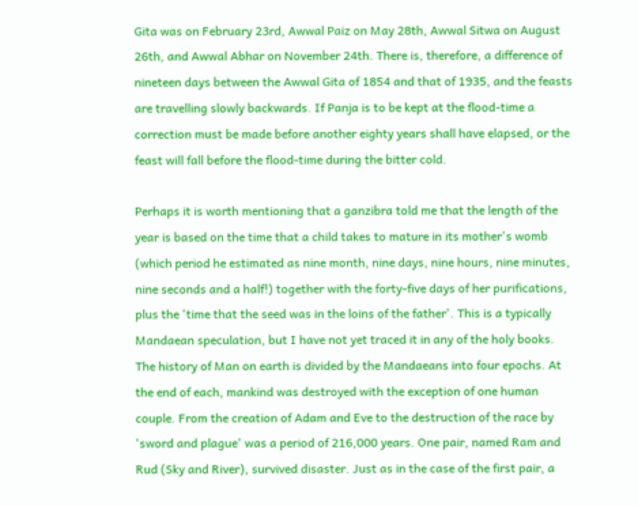Gita was on February 23rd, Awwal Paiz on May 28th, Awwal Sitwa on August 26th, and Awwal Abhar on November 24th. There is, therefore, a difference of nineteen days between the Awwal Gita of 1854 and that of 1935, and the feasts are travelling slowly backwards. If Panja is to be kept at the flood-time a correction must be made before another eighty years shall have elapsed, or the feast will fall before the flood-time during the bitter cold.

Perhaps it is worth mentioning that a ganzibra told me that the length of the year is based on the time that a child takes to mature in its mother's womb (which period he estimated as nine month, nine days, nine hours, nine minutes, nine seconds and a half!) together with the forty-five days of her purifications, plus the 'time that the seed was in the loins of the father'. This is a typically Mandaean speculation, but I have not yet traced it in any of the holy books. The history of Man on earth is divided by the Mandaeans into four epochs. At the end of each, mankind was destroyed with the exception of one human couple. From the creation of Adam and Eve to the destruction of the race by 'sword and plague' was a period of 216,000 years. One pair, named Ram and Rud (Sky and River), survived disaster. Just as in the case of the first pair, a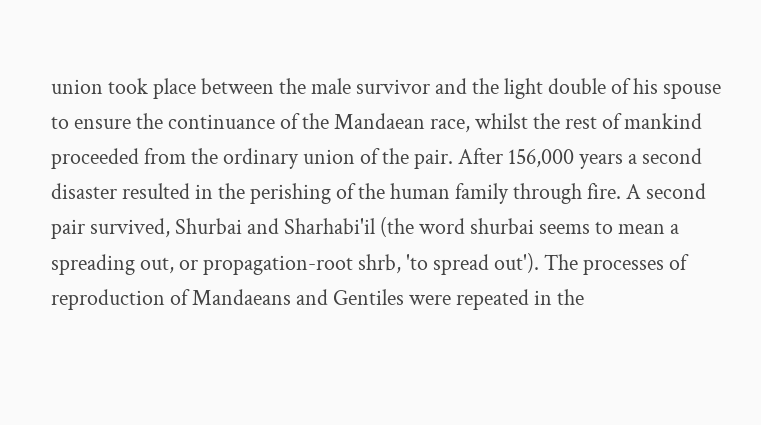union took place between the male survivor and the light double of his spouse to ensure the continuance of the Mandaean race, whilst the rest of mankind proceeded from the ordinary union of the pair. After 156,000 years a second disaster resulted in the perishing of the human family through fire. A second pair survived, Shurbai and Sharhabi'il (the word shurbai seems to mean a spreading out, or propagation-root shrb, 'to spread out'). The processes of reproduction of Mandaeans and Gentiles were repeated in the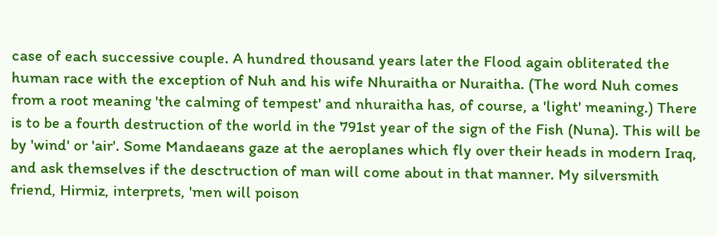case of each successive couple. A hundred thousand years later the Flood again obliterated the human race with the exception of Nuh and his wife Nhuraitha or Nuraitha. (The word Nuh comes from a root meaning 'the calming of tempest' and nhuraitha has, of course, a 'light' meaning.) There is to be a fourth destruction of the world in the 791st year of the sign of the Fish (Nuna). This will be by 'wind' or 'air'. Some Mandaeans gaze at the aeroplanes which fly over their heads in modern Iraq, and ask themselves if the desctruction of man will come about in that manner. My silversmith friend, Hirmiz, interprets, 'men will poison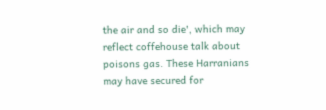the air and so die', which may reflect coffehouse talk about poisons gas. These Harranians may have secured for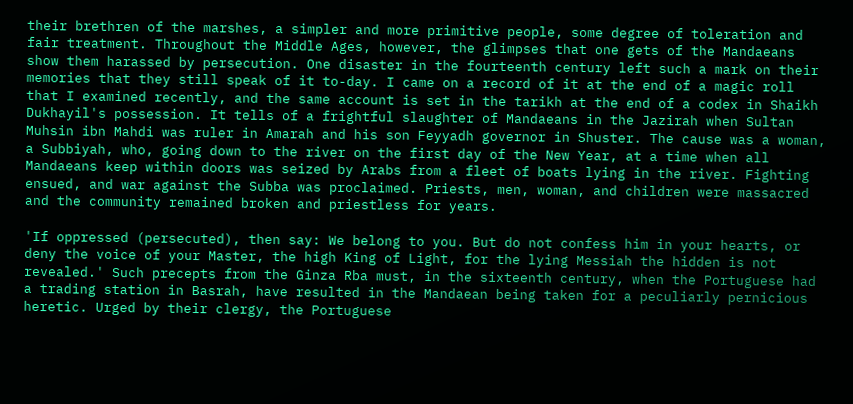their brethren of the marshes, a simpler and more primitive people, some degree of toleration and fair treatment. Throughout the Middle Ages, however, the glimpses that one gets of the Mandaeans show them harassed by persecution. One disaster in the fourteenth century left such a mark on their memories that they still speak of it to-day. I came on a record of it at the end of a magic roll that I examined recently, and the same account is set in the tarikh at the end of a codex in Shaikh Dukhayil's possession. It tells of a frightful slaughter of Mandaeans in the Jazirah when Sultan Muhsin ibn Mahdi was ruler in Amarah and his son Feyyadh governor in Shuster. The cause was a woman, a Subbiyah, who, going down to the river on the first day of the New Year, at a time when all Mandaeans keep within doors was seized by Arabs from a fleet of boats lying in the river. Fighting ensued, and war against the Subba was proclaimed. Priests, men, woman, and children were massacred and the community remained broken and priestless for years.

'If oppressed (persecuted), then say: We belong to you. But do not confess him in your hearts, or deny the voice of your Master, the high King of Light, for the lying Messiah the hidden is not revealed.' Such precepts from the Ginza Rba must, in the sixteenth century, when the Portuguese had a trading station in Basrah, have resulted in the Mandaean being taken for a peculiarly pernicious heretic. Urged by their clergy, the Portuguese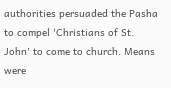authorities persuaded the Pasha to compel 'Christians of St. John' to come to church. Means were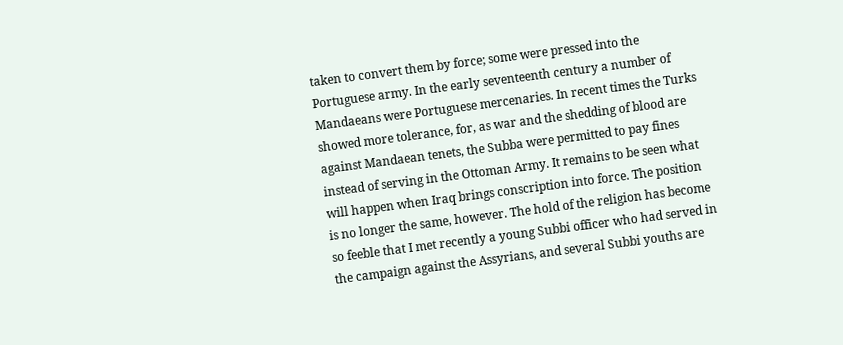taken to convert them by force; some were pressed into the Portuguese army. In the early seventeenth century a number of Mandaeans were Portuguese mercenaries. In recent times the Turks showed more tolerance, for, as war and the shedding of blood are against Mandaean tenets, the Subba were permitted to pay fines instead of serving in the Ottoman Army. It remains to be seen what will happen when Iraq brings conscription into force. The position is no longer the same, however. The hold of the religion has become so feeble that I met recently a young Subbi officer who had served in the campaign against the Assyrians, and several Subbi youths are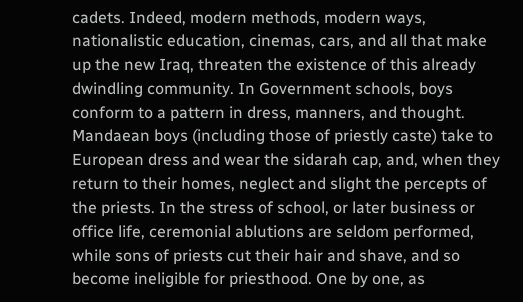cadets. Indeed, modern methods, modern ways, nationalistic education, cinemas, cars, and all that make up the new Iraq, threaten the existence of this already dwindling community. In Government schools, boys conform to a pattern in dress, manners, and thought. Mandaean boys (including those of priestly caste) take to European dress and wear the sidarah cap, and, when they return to their homes, neglect and slight the percepts of the priests. In the stress of school, or later business or office life, ceremonial ablutions are seldom performed, while sons of priests cut their hair and shave, and so become ineligible for priesthood. One by one, as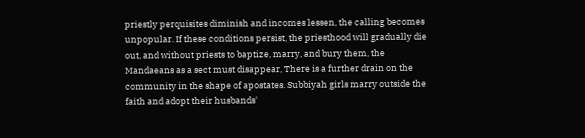priestly perquisites diminish and incomes lessen, the calling becomes unpopular. If these conditions persist, the priesthood will gradually die out, and without priests to baptize, marry, and bury them, the Mandaeans as a sect must disappear, There is a further drain on the community in the shape of apostates. Subbiyah girls marry outside the faith and adopt their husbands'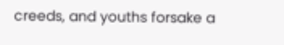creeds, and youths forsake a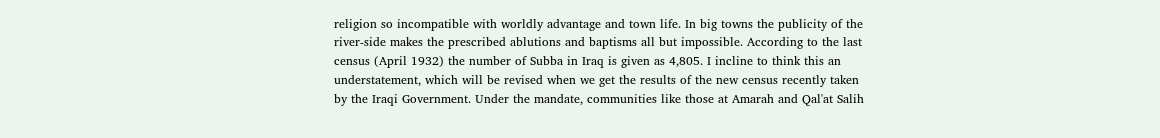religion so incompatible with worldly advantage and town life. In big towns the publicity of the river-side makes the prescribed ablutions and baptisms all but impossible. According to the last census (April 1932) the number of Subba in Iraq is given as 4,805. I incline to think this an understatement, which will be revised when we get the results of the new census recently taken by the Iraqi Government. Under the mandate, communities like those at Amarah and Qal'at Salih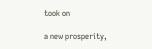took on

a new prosperity,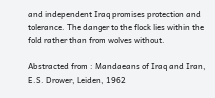and independent Iraq promises protection and tolerance. The danger to the flock lies within the fold rather than from wolves without.

Abstracted from : Mandaeans of Iraq and Iran, E.S. Drower, Leiden, 1962